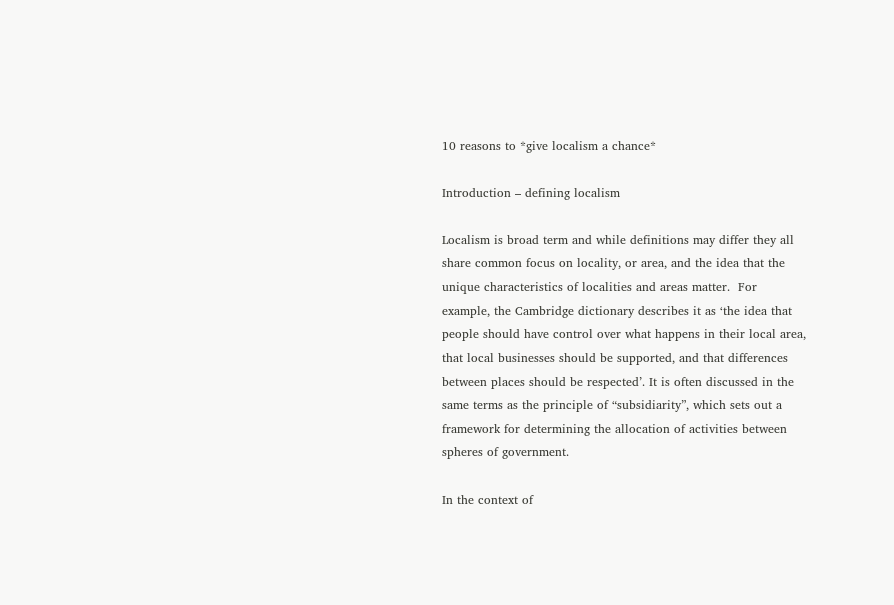10 reasons to *give localism a chance*

Introduction – defining localism

Localism is broad term and while definitions may differ they all share common focus on locality, or area, and the idea that the unique characteristics of localities and areas matter.  For example, the Cambridge dictionary describes it as ‘the idea that people should have control over what happens in their local area, that local businesses should be supported, and that differences between places should be respected’. It is often discussed in the same terms as the principle of “subsidiarity”, which sets out a framework for determining the allocation of activities between spheres of government.

In the context of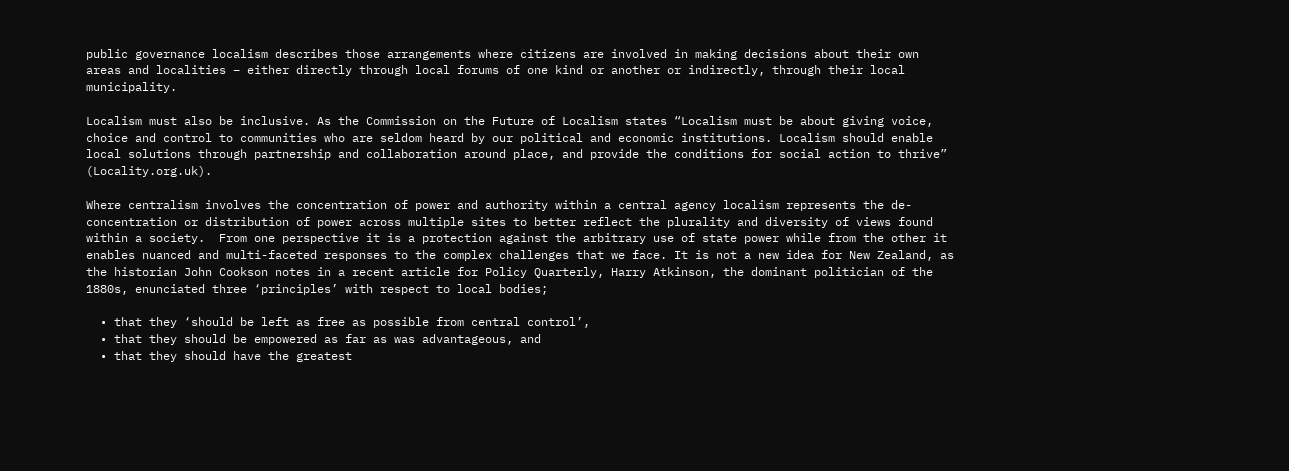public governance localism describes those arrangements where citizens are involved in making decisions about their own areas and localities – either directly through local forums of one kind or another or indirectly, through their local municipality.

Localism must also be inclusive. As the Commission on the Future of Localism states “Localism must be about giving voice, choice and control to communities who are seldom heard by our political and economic institutions. Localism should enable local solutions through partnership and collaboration around place, and provide the conditions for social action to thrive” (Locality.org.uk).

Where centralism involves the concentration of power and authority within a central agency localism represents the de-concentration or distribution of power across multiple sites to better reflect the plurality and diversity of views found within a society.  From one perspective it is a protection against the arbitrary use of state power while from the other it enables nuanced and multi-faceted responses to the complex challenges that we face. It is not a new idea for New Zealand, as the historian John Cookson notes in a recent article for Policy Quarterly, Harry Atkinson, the dominant politician of the 1880s, enunciated three ‘principles’ with respect to local bodies;

  • that they ‘should be left as free as possible from central control’,
  • that they should be empowered as far as was advantageous, and
  • that they should have the greatest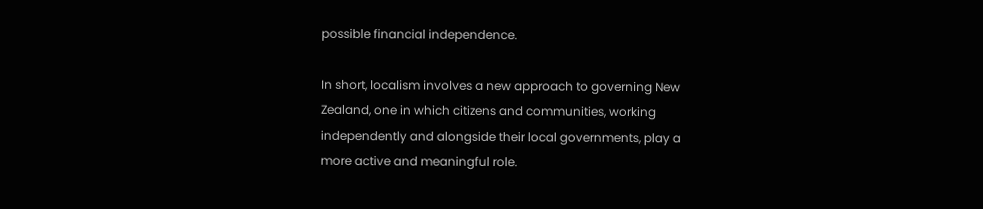possible financial independence.

In short, localism involves a new approach to governing New Zealand, one in which citizens and communities, working independently and alongside their local governments, play a more active and meaningful role.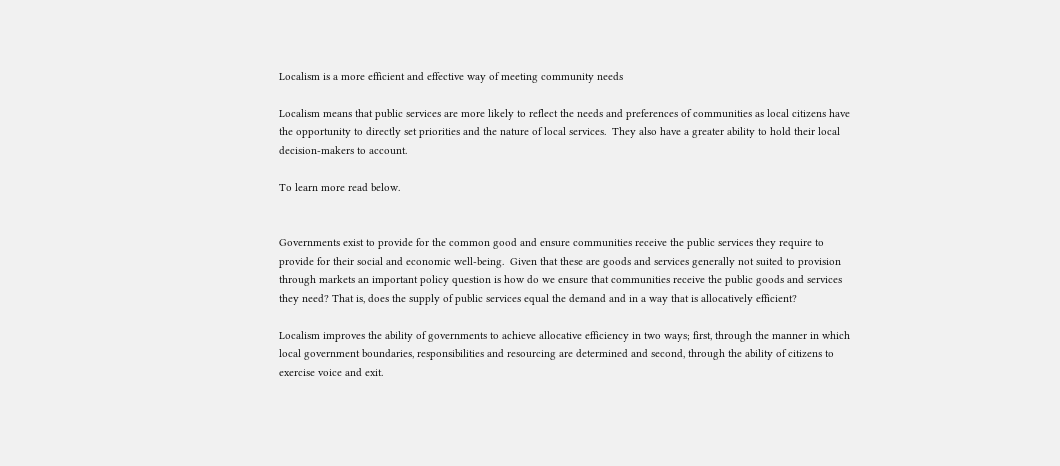Localism is a more efficient and effective way of meeting community needs

Localism means that public services are more likely to reflect the needs and preferences of communities as local citizens have the opportunity to directly set priorities and the nature of local services.  They also have a greater ability to hold their local decision-makers to account.

To learn more read below.


Governments exist to provide for the common good and ensure communities receive the public services they require to provide for their social and economic well-being.  Given that these are goods and services generally not suited to provision through markets an important policy question is how do we ensure that communities receive the public goods and services they need? That is, does the supply of public services equal the demand and in a way that is allocatively efficient?

Localism improves the ability of governments to achieve allocative efficiency in two ways; first, through the manner in which local government boundaries, responsibilities and resourcing are determined and second, through the ability of citizens to exercise voice and exit.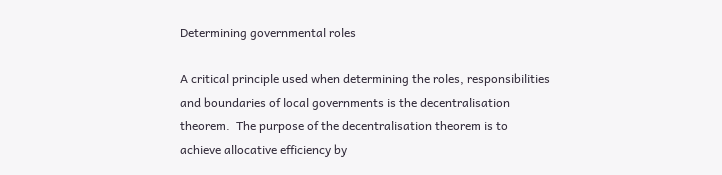Determining governmental roles

A critical principle used when determining the roles, responsibilities and boundaries of local governments is the decentralisation theorem.  The purpose of the decentralisation theorem is to achieve allocative efficiency by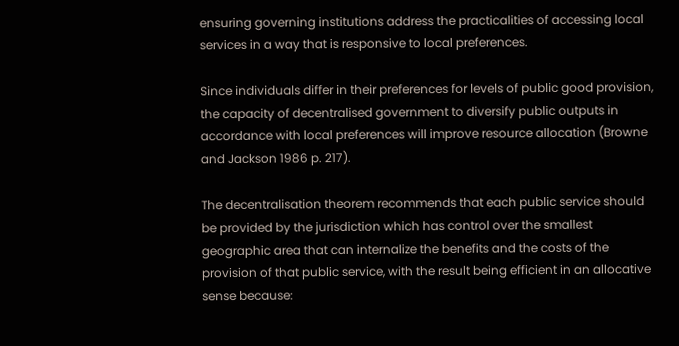ensuring governing institutions address the practicalities of accessing local services in a way that is responsive to local preferences.

Since individuals differ in their preferences for levels of public good provision, the capacity of decentralised government to diversify public outputs in accordance with local preferences will improve resource allocation (Browne and Jackson 1986 p. 217).

The decentralisation theorem recommends that each public service should be provided by the jurisdiction which has control over the smallest geographic area that can internalize the benefits and the costs of the provision of that public service, with the result being efficient in an allocative sense because: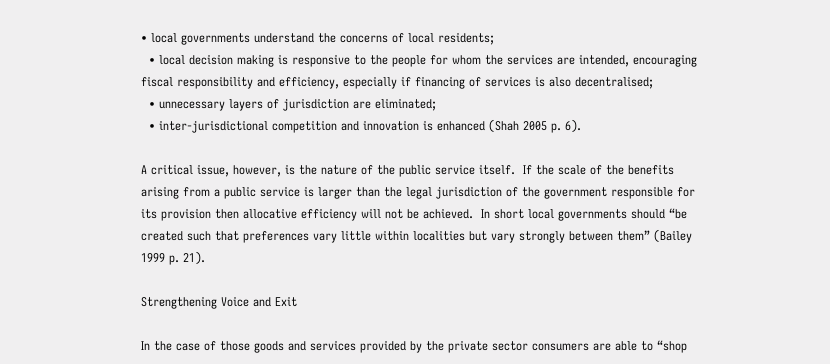• local governments understand the concerns of local residents;
  • local decision making is responsive to the people for whom the services are intended, encouraging fiscal responsibility and efficiency, especially if financing of services is also decentralised;
  • unnecessary layers of jurisdiction are eliminated;
  • inter-jurisdictional competition and innovation is enhanced (Shah 2005 p. 6).

A critical issue, however, is the nature of the public service itself.  If the scale of the benefits arising from a public service is larger than the legal jurisdiction of the government responsible for its provision then allocative efficiency will not be achieved.  In short local governments should “be created such that preferences vary little within localities but vary strongly between them” (Bailey 1999 p. 21).

Strengthening Voice and Exit

In the case of those goods and services provided by the private sector consumers are able to “shop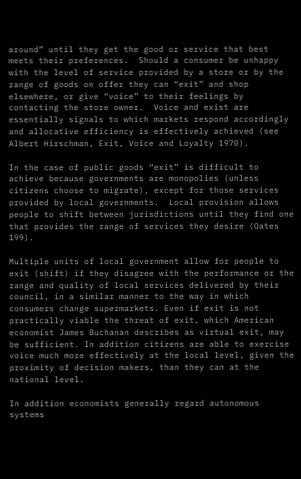around” until they get the good or service that best meets their preferences.  Should a consumer be unhappy with the level of service provided by a store or by the range of goods on offer they can “exit” and shop elsewhere, or give “voice” to their feelings by contacting the store owner.  Voice and exist are essentially signals to which markets respond accordingly and allocative efficiency is effectively achieved (see Albert Hirschman, Exit, Voice and Loyalty 1970).

In the case of public goods “exit” is difficult to achieve because governments are monopolies (unless citizens choose to migrate), except for those services provided by local governments.  Local provision allows people to shift between jurisdictions until they find one that provides the range of services they desire (Oates 199).

Multiple units of local government allow for people to exit (shift) if they disagree with the performance or the range and quality of local services delivered by their council, in a similar manner to the way in which consumers change supermarkets. Even if exit is not practically viable the threat of exit, which American economist James Buchanan describes as virtual exit, may be sufficient. In addition citizens are able to exercise voice much more effectively at the local level, given the proximity of decision makers, than they can at the national level.

In addition economists generally regard autonomous systems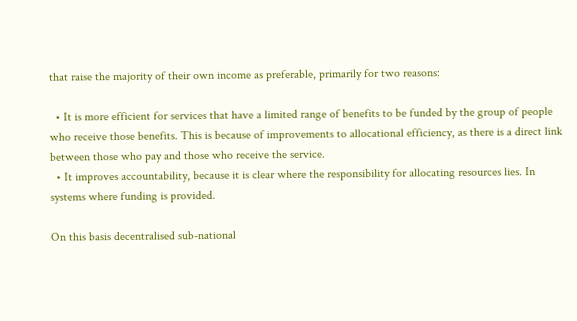that raise the majority of their own income as preferable, primarily for two reasons:

  • It is more efficient for services that have a limited range of benefits to be funded by the group of people who receive those benefits. This is because of improvements to allocational efficiency, as there is a direct link between those who pay and those who receive the service.
  • It improves accountability, because it is clear where the responsibility for allocating resources lies. In systems where funding is provided.

On this basis decentralised sub-national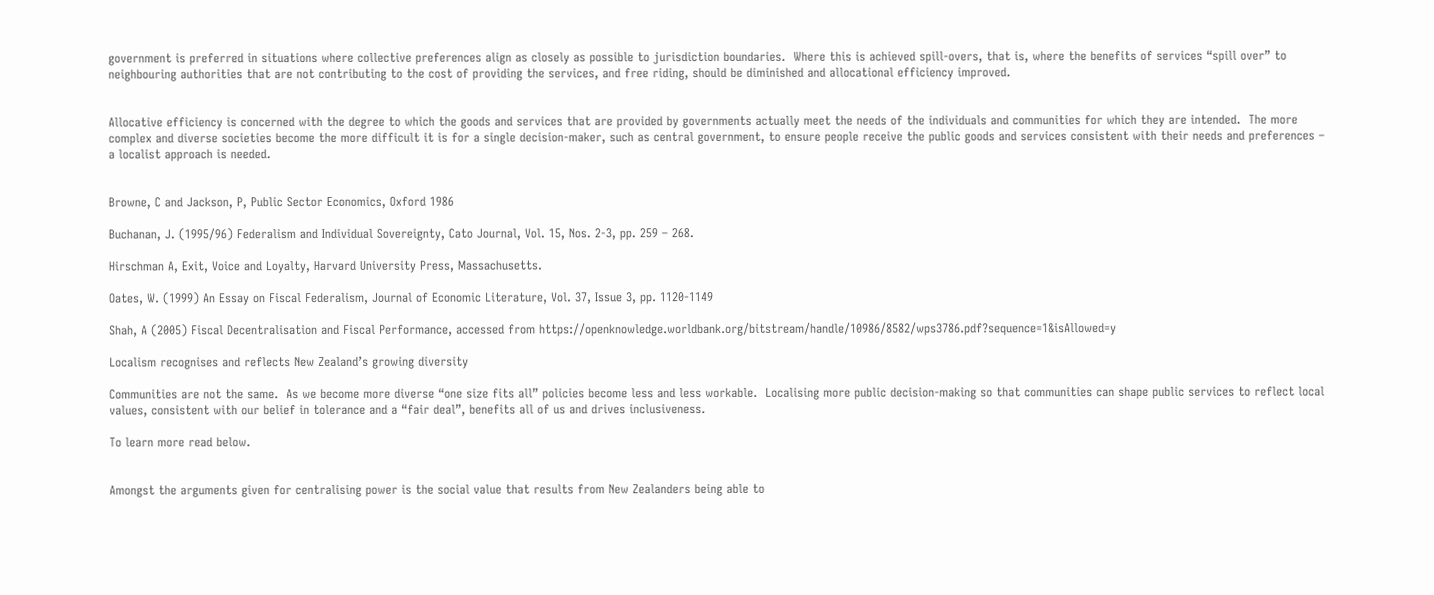government is preferred in situations where collective preferences align as closely as possible to jurisdiction boundaries.  Where this is achieved spill-overs, that is, where the benefits of services “spill over” to neighbouring authorities that are not contributing to the cost of providing the services, and free riding, should be diminished and allocational efficiency improved.


Allocative efficiency is concerned with the degree to which the goods and services that are provided by governments actually meet the needs of the individuals and communities for which they are intended.  The more complex and diverse societies become the more difficult it is for a single decision-maker, such as central government, to ensure people receive the public goods and services consistent with their needs and preferences – a localist approach is needed.


Browne, C and Jackson, P, Public Sector Economics, Oxford 1986

Buchanan, J. (1995/96) Federalism and Individual Sovereignty, Cato Journal, Vol. 15, Nos. 2-3, pp. 259 – 268.

Hirschman A, Exit, Voice and Loyalty, Harvard University Press, Massachusetts.

Oates, W. (1999) An Essay on Fiscal Federalism, Journal of Economic Literature, Vol. 37, Issue 3, pp. 1120-1149

Shah, A (2005) Fiscal Decentralisation and Fiscal Performance, accessed from https://openknowledge.worldbank.org/bitstream/handle/10986/8582/wps3786.pdf?sequence=1&isAllowed=y

Localism recognises and reflects New Zealand’s growing diversity

Communities are not the same.  As we become more diverse “one size fits all” policies become less and less workable.  Localising more public decision-making so that communities can shape public services to reflect local values, consistent with our belief in tolerance and a “fair deal”, benefits all of us and drives inclusiveness.

To learn more read below.


Amongst the arguments given for centralising power is the social value that results from New Zealanders being able to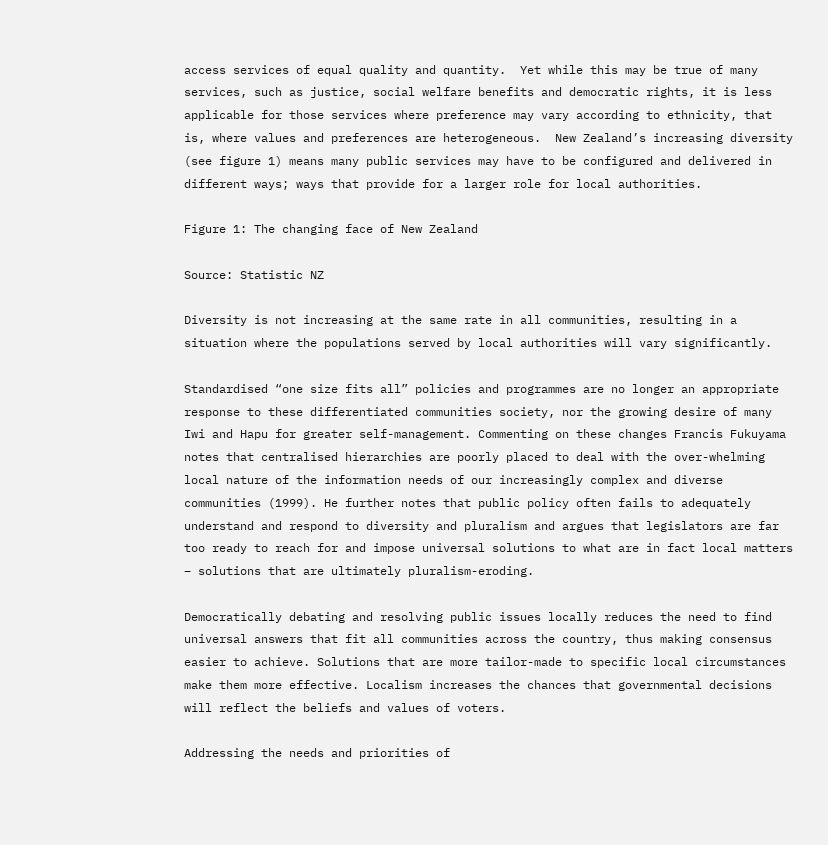access services of equal quality and quantity.  Yet while this may be true of many services, such as justice, social welfare benefits and democratic rights, it is less applicable for those services where preference may vary according to ethnicity, that is, where values and preferences are heterogeneous.  New Zealand’s increasing diversity (see figure 1) means many public services may have to be configured and delivered in different ways; ways that provide for a larger role for local authorities.

Figure 1: The changing face of New Zealand

Source: Statistic NZ

Diversity is not increasing at the same rate in all communities, resulting in a situation where the populations served by local authorities will vary significantly.

Standardised “one size fits all” policies and programmes are no longer an appropriate response to these differentiated communities society, nor the growing desire of many Iwi and Hapu for greater self-management. Commenting on these changes Francis Fukuyama notes that centralised hierarchies are poorly placed to deal with the over-whelming local nature of the information needs of our increasingly complex and diverse communities (1999). He further notes that public policy often fails to adequately understand and respond to diversity and pluralism and argues that legislators are far too ready to reach for and impose universal solutions to what are in fact local matters – solutions that are ultimately pluralism-eroding.

Democratically debating and resolving public issues locally reduces the need to find universal answers that fit all communities across the country, thus making consensus easier to achieve. Solutions that are more tailor-made to specific local circumstances make them more effective. Localism increases the chances that governmental decisions will reflect the beliefs and values of voters.

Addressing the needs and priorities of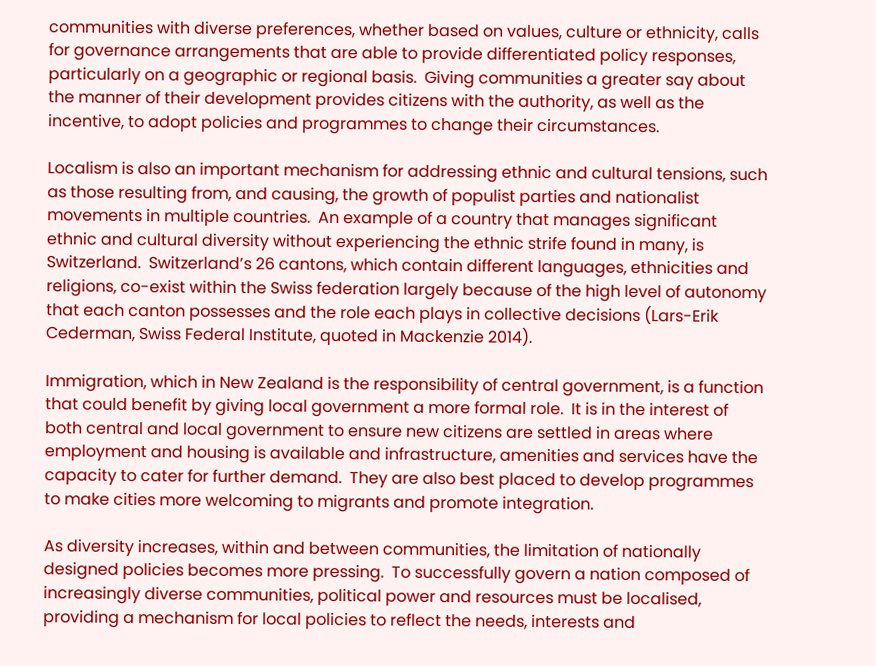communities with diverse preferences, whether based on values, culture or ethnicity, calls for governance arrangements that are able to provide differentiated policy responses, particularly on a geographic or regional basis.  Giving communities a greater say about the manner of their development provides citizens with the authority, as well as the incentive, to adopt policies and programmes to change their circumstances.

Localism is also an important mechanism for addressing ethnic and cultural tensions, such as those resulting from, and causing, the growth of populist parties and nationalist movements in multiple countries.  An example of a country that manages significant ethnic and cultural diversity without experiencing the ethnic strife found in many, is Switzerland.  Switzerland’s 26 cantons, which contain different languages, ethnicities and religions, co-exist within the Swiss federation largely because of the high level of autonomy that each canton possesses and the role each plays in collective decisions (Lars-Erik Cederman, Swiss Federal Institute, quoted in Mackenzie 2014).

Immigration, which in New Zealand is the responsibility of central government, is a function that could benefit by giving local government a more formal role.  It is in the interest of both central and local government to ensure new citizens are settled in areas where employment and housing is available and infrastructure, amenities and services have the capacity to cater for further demand.  They are also best placed to develop programmes to make cities more welcoming to migrants and promote integration.

As diversity increases, within and between communities, the limitation of nationally designed policies becomes more pressing.  To successfully govern a nation composed of increasingly diverse communities, political power and resources must be localised, providing a mechanism for local policies to reflect the needs, interests and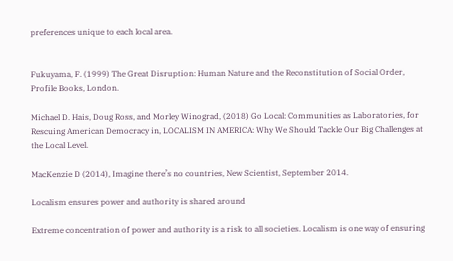preferences unique to each local area.


Fukuyama, F. (1999) The Great Disruption: Human Nature and the Reconstitution of Social Order, Profile Books, London.

Michael D. Hais, Doug Ross, and Morley Winograd, (2018) Go Local: Communities as Laboratories, for Rescuing American Democracy in, LOCALISM IN AMERICA: Why We Should Tackle Our Big Challenges at the Local Level.

MacKenzie D (2014), Imagine there’s no countries, New Scientist, September 2014.

Localism ensures power and authority is shared around

Extreme concentration of power and authority is a risk to all societies. Localism is one way of ensuring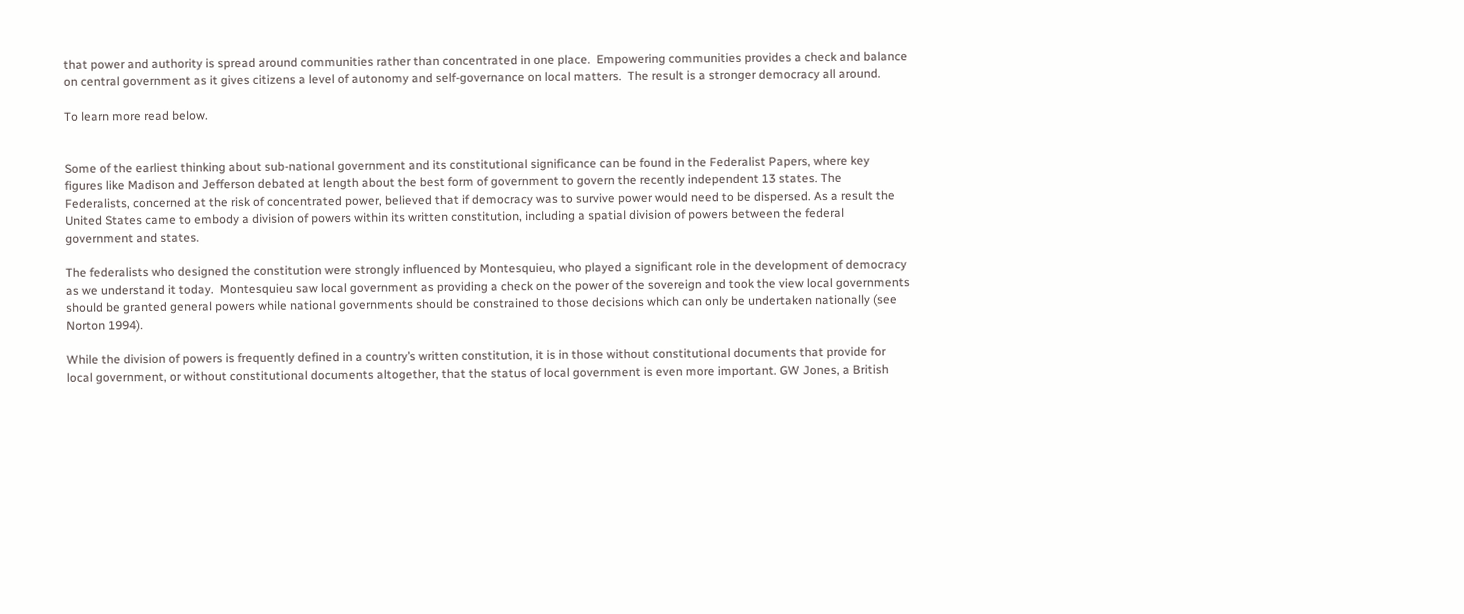that power and authority is spread around communities rather than concentrated in one place.  Empowering communities provides a check and balance on central government as it gives citizens a level of autonomy and self-governance on local matters.  The result is a stronger democracy all around.

To learn more read below.


Some of the earliest thinking about sub-national government and its constitutional significance can be found in the Federalist Papers, where key figures like Madison and Jefferson debated at length about the best form of government to govern the recently independent 13 states. The Federalists, concerned at the risk of concentrated power, believed that if democracy was to survive power would need to be dispersed. As a result the United States came to embody a division of powers within its written constitution, including a spatial division of powers between the federal government and states.

The federalists who designed the constitution were strongly influenced by Montesquieu, who played a significant role in the development of democracy as we understand it today.  Montesquieu saw local government as providing a check on the power of the sovereign and took the view local governments should be granted general powers while national governments should be constrained to those decisions which can only be undertaken nationally (see Norton 1994).

While the division of powers is frequently defined in a country’s written constitution, it is in those without constitutional documents that provide for local government, or without constitutional documents altogether, that the status of local government is even more important. GW Jones, a British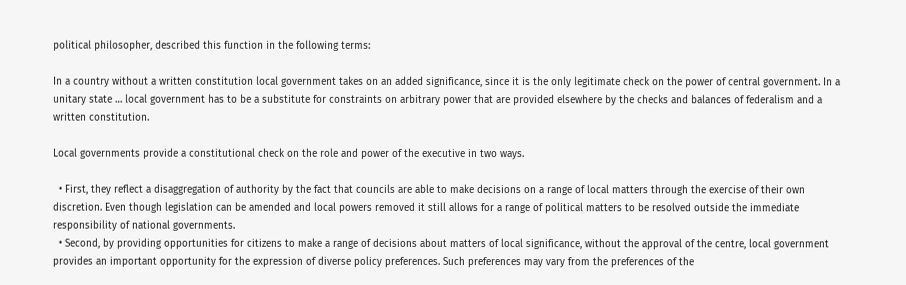political philosopher, described this function in the following terms:

In a country without a written constitution local government takes on an added significance, since it is the only legitimate check on the power of central government. In a unitary state … local government has to be a substitute for constraints on arbitrary power that are provided elsewhere by the checks and balances of federalism and a written constitution.

Local governments provide a constitutional check on the role and power of the executive in two ways.

  • First, they reflect a disaggregation of authority by the fact that councils are able to make decisions on a range of local matters through the exercise of their own discretion. Even though legislation can be amended and local powers removed it still allows for a range of political matters to be resolved outside the immediate responsibility of national governments.
  • Second, by providing opportunities for citizens to make a range of decisions about matters of local significance, without the approval of the centre, local government provides an important opportunity for the expression of diverse policy preferences. Such preferences may vary from the preferences of the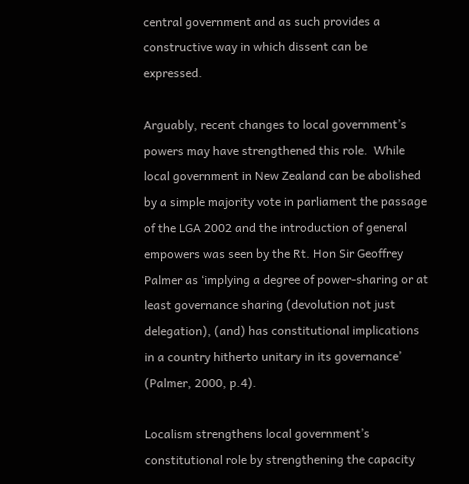central government and as such provides a constructive way in which dissent can be expressed.

Arguably, recent changes to local government’s powers may have strengthened this role.  While local government in New Zealand can be abolished by a simple majority vote in parliament the passage of the LGA 2002 and the introduction of general empowers was seen by the Rt. Hon Sir Geoffrey Palmer as ‘implying a degree of power-sharing or at least governance sharing (devolution not just delegation), (and) has constitutional implications in a country hitherto unitary in its governance’ (Palmer, 2000, p.4).

Localism strengthens local government’s constitutional role by strengthening the capacity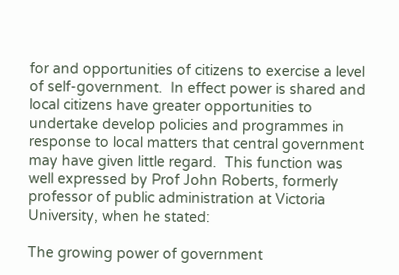for and opportunities of citizens to exercise a level of self-government.  In effect power is shared and local citizens have greater opportunities to undertake develop policies and programmes in response to local matters that central government may have given little regard.  This function was well expressed by Prof John Roberts, formerly professor of public administration at Victoria University, when he stated:

The growing power of government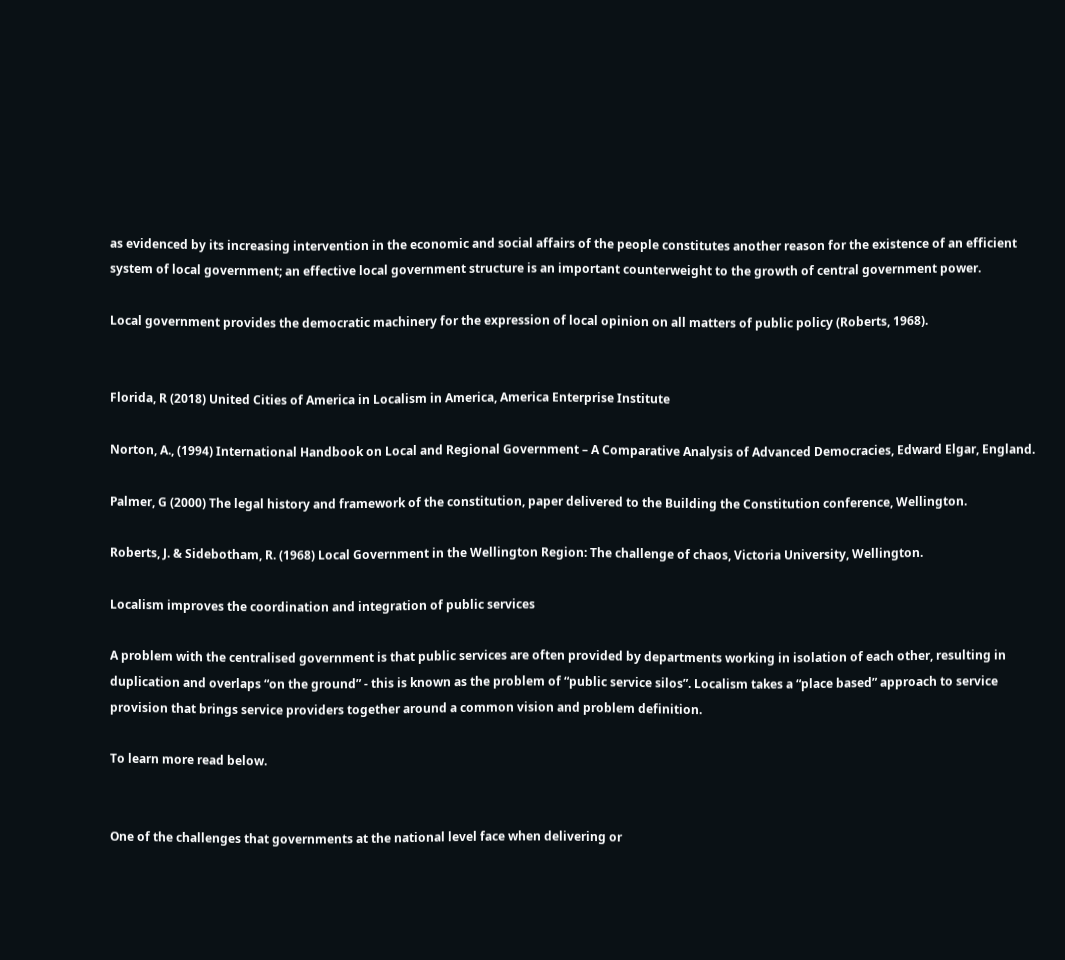as evidenced by its increasing intervention in the economic and social affairs of the people constitutes another reason for the existence of an efficient system of local government; an effective local government structure is an important counterweight to the growth of central government power.

Local government provides the democratic machinery for the expression of local opinion on all matters of public policy (Roberts, 1968).


Florida, R (2018) United Cities of America in Localism in America, America Enterprise Institute

Norton, A., (1994) International Handbook on Local and Regional Government – A Comparative Analysis of Advanced Democracies, Edward Elgar, England.

Palmer, G (2000) The legal history and framework of the constitution, paper delivered to the Building the Constitution conference, Wellington.

Roberts, J. & Sidebotham, R. (1968) Local Government in the Wellington Region: The challenge of chaos, Victoria University, Wellington.

Localism improves the coordination and integration of public services

A problem with the centralised government is that public services are often provided by departments working in isolation of each other, resulting in duplication and overlaps “on the ground” - this is known as the problem of “public service silos”. Localism takes a “place based” approach to service provision that brings service providers together around a common vision and problem definition.

To learn more read below.


One of the challenges that governments at the national level face when delivering or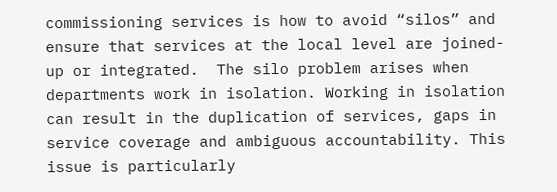commissioning services is how to avoid “silos” and ensure that services at the local level are joined-up or integrated.  The silo problem arises when departments work in isolation. Working in isolation can result in the duplication of services, gaps in service coverage and ambiguous accountability. This issue is particularly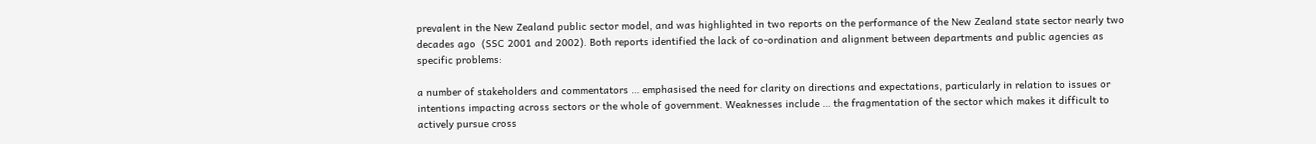prevalent in the New Zealand public sector model, and was highlighted in two reports on the performance of the New Zealand state sector nearly two decades ago  (SSC 2001 and 2002). Both reports identified the lack of co-ordination and alignment between departments and public agencies as specific problems:

a number of stakeholders and commentators … emphasised the need for clarity on directions and expectations, particularly in relation to issues or intentions impacting across sectors or the whole of government. Weaknesses include … the fragmentation of the sector which makes it difficult to actively pursue cross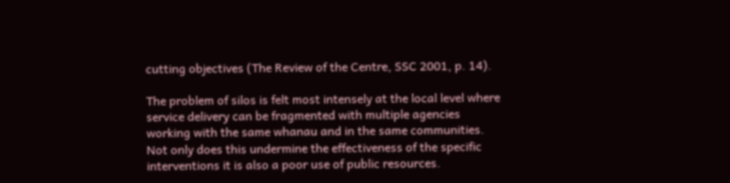cutting objectives (The Review of the Centre, SSC 2001, p. 14).

The problem of silos is felt most intensely at the local level where service delivery can be fragmented with multiple agencies working with the same whanau and in the same communities.  Not only does this undermine the effectiveness of the specific interventions it is also a poor use of public resources.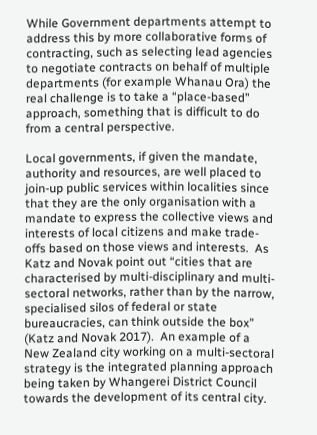While Government departments attempt to address this by more collaborative forms of contracting, such as selecting lead agencies to negotiate contracts on behalf of multiple departments (for example Whanau Ora) the real challenge is to take a “place-based” approach, something that is difficult to do from a central perspective.

Local governments, if given the mandate, authority and resources, are well placed to join-up public services within localities since that they are the only organisation with a mandate to express the collective views and interests of local citizens and make trade-offs based on those views and interests.  As Katz and Novak point out “cities that are characterised by multi-disciplinary and multi-sectoral networks, rather than by the narrow, specialised silos of federal or state bureaucracies, can think outside the box” (Katz and Novak 2017).  An example of a New Zealand city working on a multi-sectoral strategy is the integrated planning approach being taken by Whangerei District Council towards the development of its central city.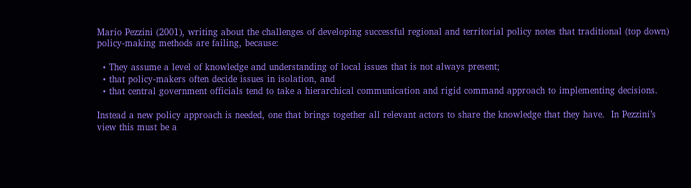Mario Pezzini (2001), writing about the challenges of developing successful regional and territorial policy notes that traditional (top down) policy-making methods are failing, because:

  • They assume a level of knowledge and understanding of local issues that is not always present;
  • that policy-makers often decide issues in isolation, and
  • that central government officials tend to take a hierarchical communication and rigid command approach to implementing decisions.

Instead a new policy approach is needed, one that brings together all relevant actors to share the knowledge that they have.  In Pezzini’s view this must be a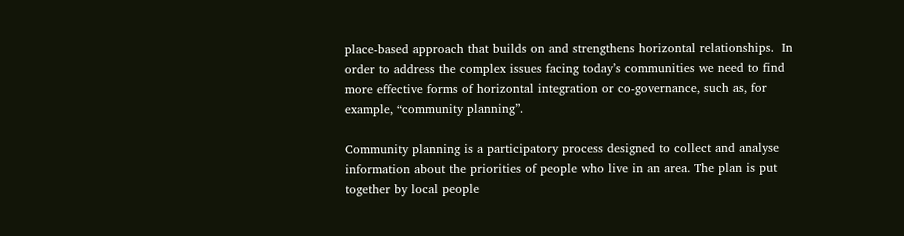place-based approach that builds on and strengthens horizontal relationships.  In order to address the complex issues facing today’s communities we need to find more effective forms of horizontal integration or co-governance, such as, for example, “community planning”.

Community planning is a participatory process designed to collect and analyse information about the priorities of people who live in an area. The plan is put together by local people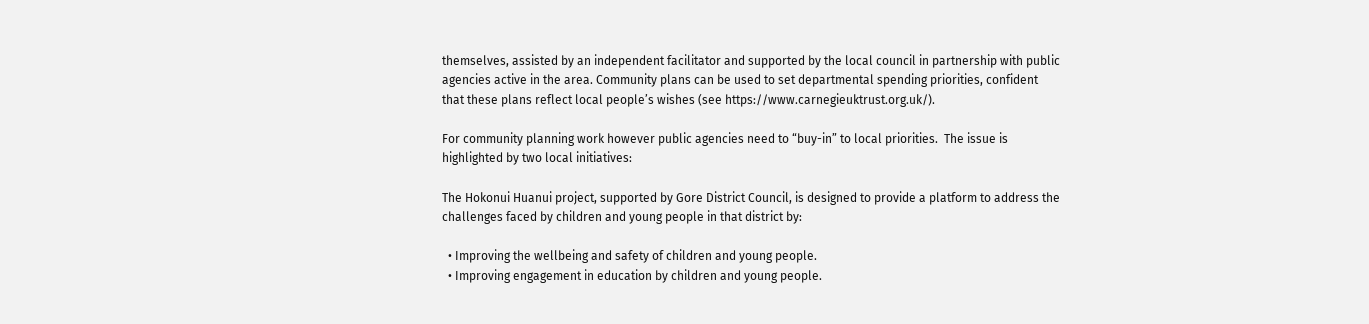themselves, assisted by an independent facilitator and supported by the local council in partnership with public agencies active in the area. Community plans can be used to set departmental spending priorities, confident that these plans reflect local people’s wishes (see https://www.carnegieuktrust.org.uk/).

For community planning work however public agencies need to “buy-in” to local priorities.  The issue is highlighted by two local initiatives:

The Hokonui Huanui project, supported by Gore District Council, is designed to provide a platform to address the challenges faced by children and young people in that district by:

  • Improving the wellbeing and safety of children and young people.
  • Improving engagement in education by children and young people.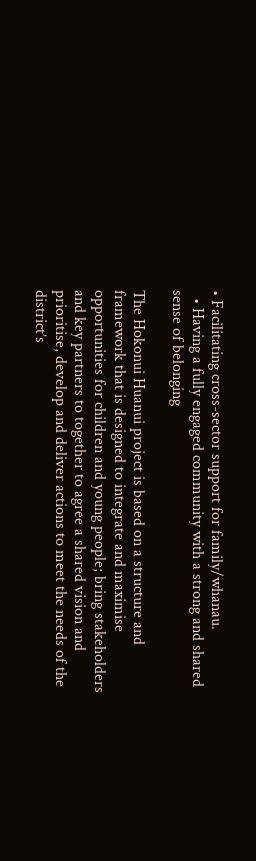• Facilitating cross-sector support for family/whanau.
  • Having a fully engaged community with a strong and shared sense of belonging

The Hokonui Huanui project is based on a structure and framework that is designed to integrate and maximise opportunities for children and young people; bring stakeholders and key partners to together to agree a shared vision and prioritise, develop and deliver actions to meet the needs of the district’s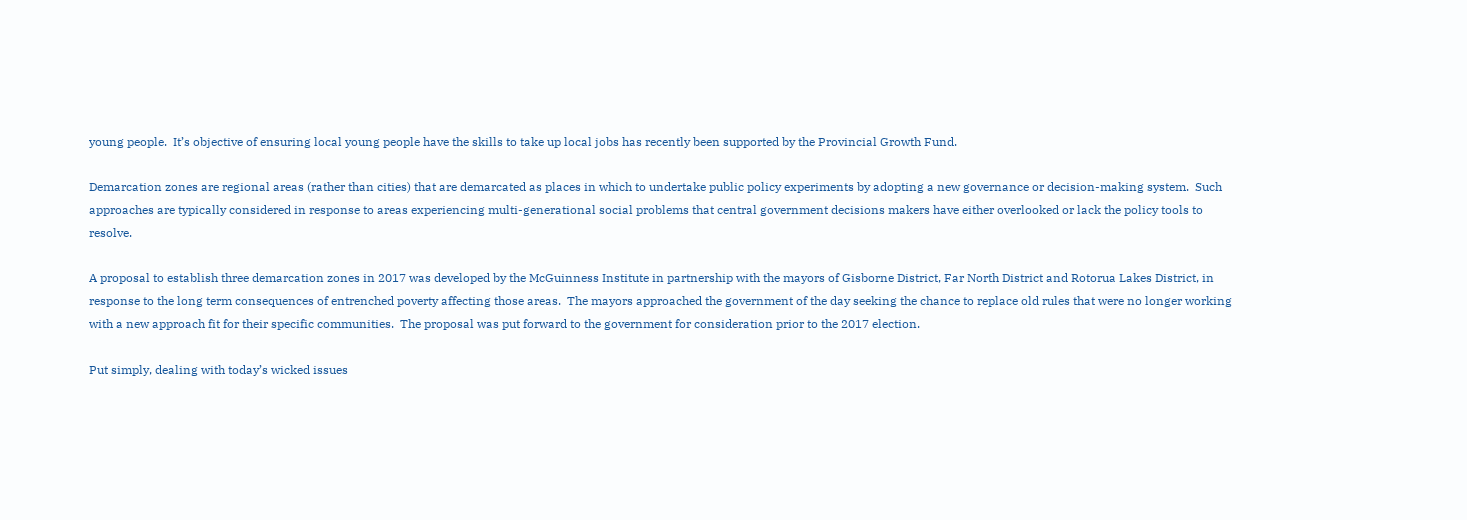young people.  It’s objective of ensuring local young people have the skills to take up local jobs has recently been supported by the Provincial Growth Fund.

Demarcation zones are regional areas (rather than cities) that are demarcated as places in which to undertake public policy experiments by adopting a new governance or decision-making system.  Such approaches are typically considered in response to areas experiencing multi-generational social problems that central government decisions makers have either overlooked or lack the policy tools to resolve.

A proposal to establish three demarcation zones in 2017 was developed by the McGuinness Institute in partnership with the mayors of Gisborne District, Far North District and Rotorua Lakes District, in response to the long term consequences of entrenched poverty affecting those areas.  The mayors approached the government of the day seeking the chance to replace old rules that were no longer working with a new approach fit for their specific communities.  The proposal was put forward to the government for consideration prior to the 2017 election.

Put simply, dealing with today’s wicked issues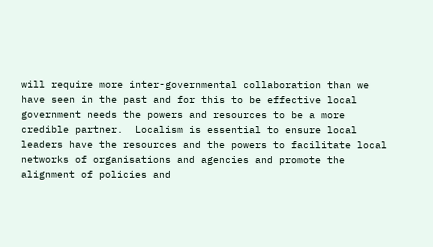will require more inter-governmental collaboration than we have seen in the past and for this to be effective local government needs the powers and resources to be a more credible partner.  Localism is essential to ensure local leaders have the resources and the powers to facilitate local networks of organisations and agencies and promote the alignment of policies and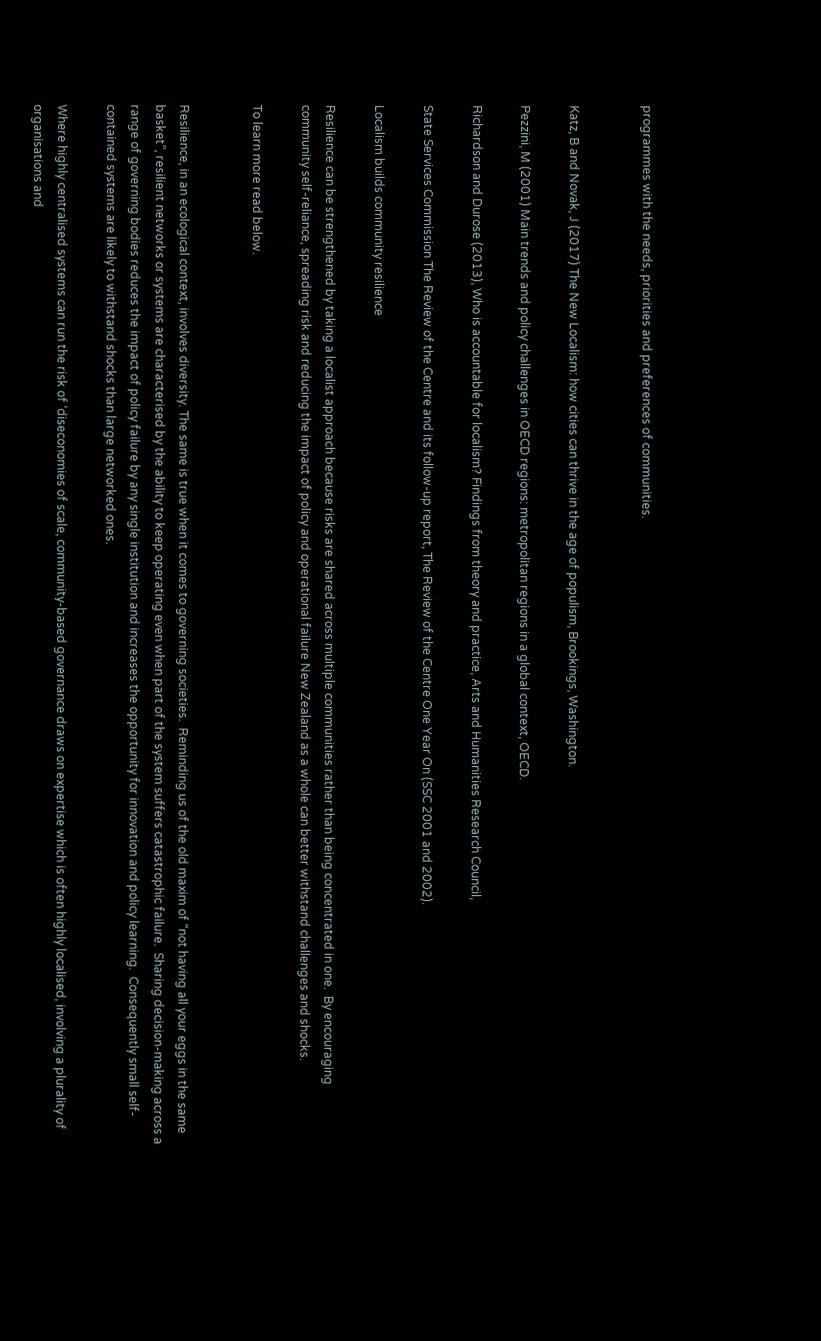programmes with the needs, priorities and preferences of communities.


Katz, B and Novak, J (2017) The New Localism: how cities can thrive in the age of populism, Brookings, Washington.

Pezzini, M (2001) Main trends and policy challenges in OECD regions: metropolitan regions in a global context, OECD.

Richardson and Durose (2013), Who is accountable for localism? Findings from theory and practice, Arts and Humanities Research Council,

State Services Commission The Review of the Centre and its follow-up report, The Review of the Centre One Year On (SSC 2001 and 2002).

Localism builds community resilience

Resilience can be strengthened by taking a localist approach because risks are shared across multiple communities rather than being concentrated in one.  By encouraging community self-reliance, spreading risk and reducing the impact of policy and operational failure New Zealand as a whole can better withstand challenges and shocks.

To learn more read below.


Resilience, in an ecological context, involves diversity. The same is true when it comes to governing societies.  Reminding us of the old maxim of “not having all your eggs in the same basket”, resilient networks or systems are characterised by the ability to keep operating even when part of the system suffers catastrophic failure.  Sharing decision-making across a range of governing bodies reduces the impact of policy failure by any single institution and increases the opportunity for innovation and policy learning.  Consequently small self-contained systems are likely to withstand shocks than large networked ones.

Where highly centralised systems can run the risk of ‘diseconomies of scale, community-based governance draws on expertise which is often highly localised, involving a plurality of organisations and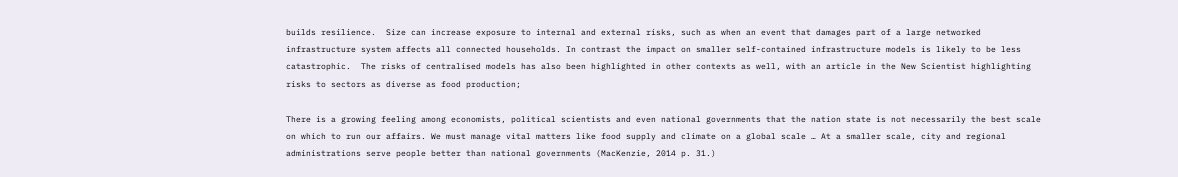builds resilience.  Size can increase exposure to internal and external risks, such as when an event that damages part of a large networked infrastructure system affects all connected households. In contrast the impact on smaller self-contained infrastructure models is likely to be less catastrophic.  The risks of centralised models has also been highlighted in other contexts as well, with an article in the New Scientist highlighting risks to sectors as diverse as food production;

There is a growing feeling among economists, political scientists and even national governments that the nation state is not necessarily the best scale on which to run our affairs. We must manage vital matters like food supply and climate on a global scale … At a smaller scale, city and regional administrations serve people better than national governments (MacKenzie, 2014 p. 31.)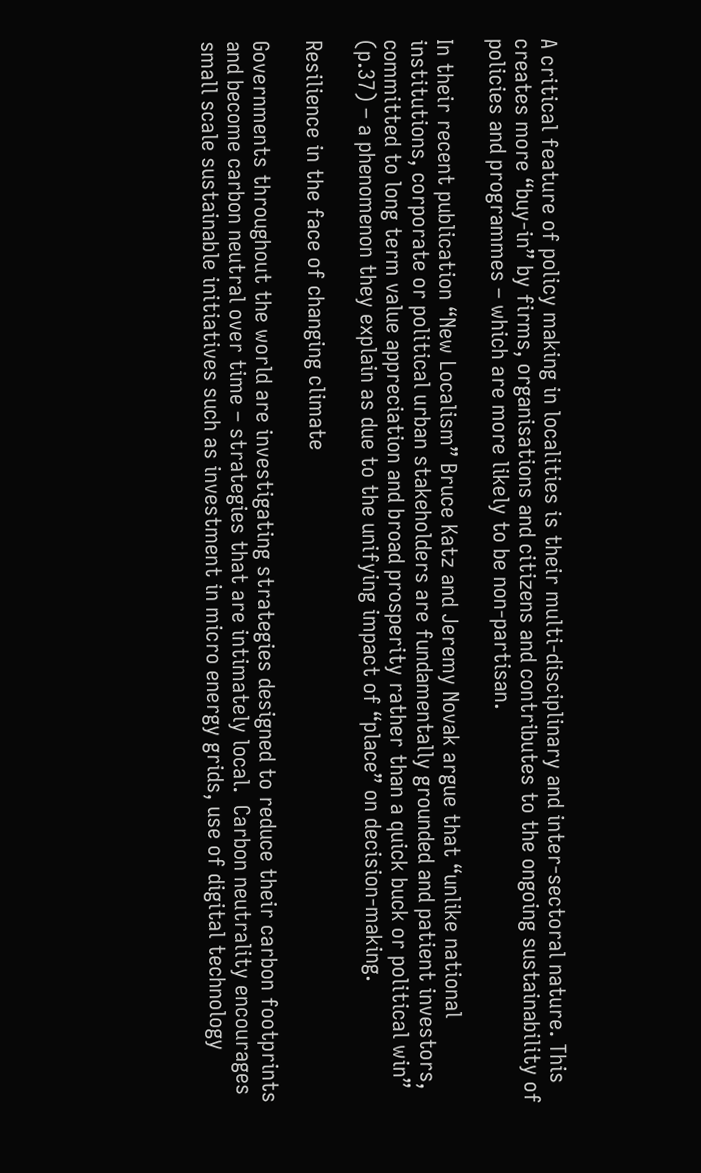A critical feature of policy making in localities is their multi-disciplinary and inter-sectoral nature. This creates more “buy-in” by firms, organisations and citizens and contributes to the ongoing sustainability of policies and programmes – which are more likely to be non-partisan.

In their recent publication “New Localism” Bruce Katz and Jeremy Novak argue that “unlike national institutions, corporate or political urban stakeholders are fundamentally grounded and patient investors, committed to long term value appreciation and broad prosperity rather than a quick buck or political win” (p.37) – a phenomenon they explain as due to the unifying impact of “place” on decision-making.

Resilience in the face of changing climate

Governments throughout the world are investigating strategies designed to reduce their carbon footprints and become carbon neutral over time – strategies that are intimately local.  Carbon neutrality encourages small scale sustainable initiatives such as investment in micro energy grids, use of digital technology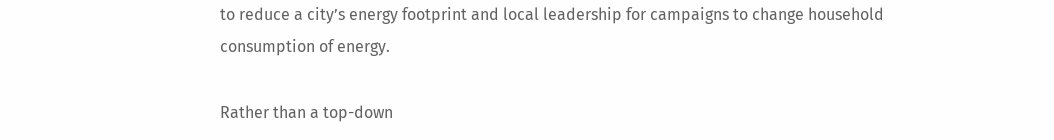to reduce a city’s energy footprint and local leadership for campaigns to change household consumption of energy.

Rather than a top-down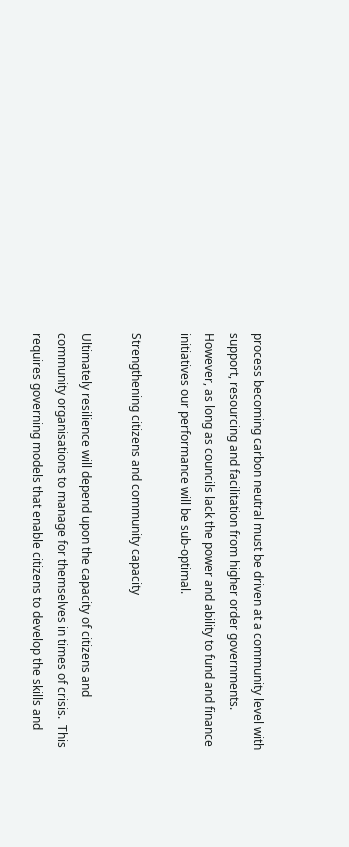process becoming carbon neutral must be driven at a community level with support, resourcing and facilitation from higher order governments. However, as long as councils lack the power and ability to fund and finance initiatives our performance will be sub-optimal.

Strengthening citizens and community capacity

Ultimately resilience will depend upon the capacity of citizens and community organisations to manage for themselves in times of crisis.  This requires governing models that enable citizens to develop the skills and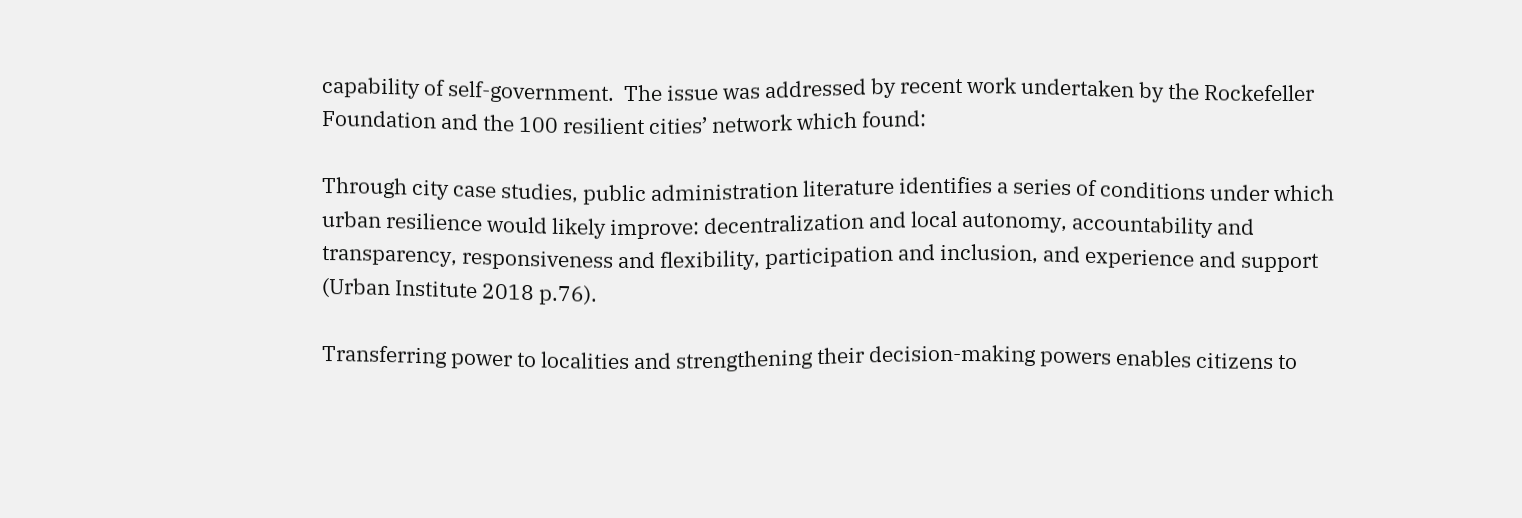capability of self-government.  The issue was addressed by recent work undertaken by the Rockefeller Foundation and the 100 resilient cities’ network which found:

Through city case studies, public administration literature identifies a series of conditions under which urban resilience would likely improve: decentralization and local autonomy, accountability and transparency, responsiveness and flexibility, participation and inclusion, and experience and support (Urban Institute 2018 p.76).

Transferring power to localities and strengthening their decision-making powers enables citizens to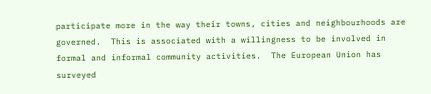participate more in the way their towns, cities and neighbourhoods are governed.  This is associated with a willingness to be involved in formal and informal community activities.  The European Union has surveyed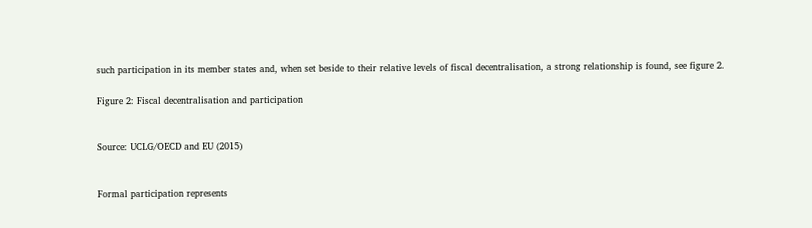such participation in its member states and, when set beside to their relative levels of fiscal decentralisation, a strong relationship is found, see figure 2.

Figure 2: Fiscal decentralisation and participation


Source: UCLG/OECD and EU (2015)


Formal participation represents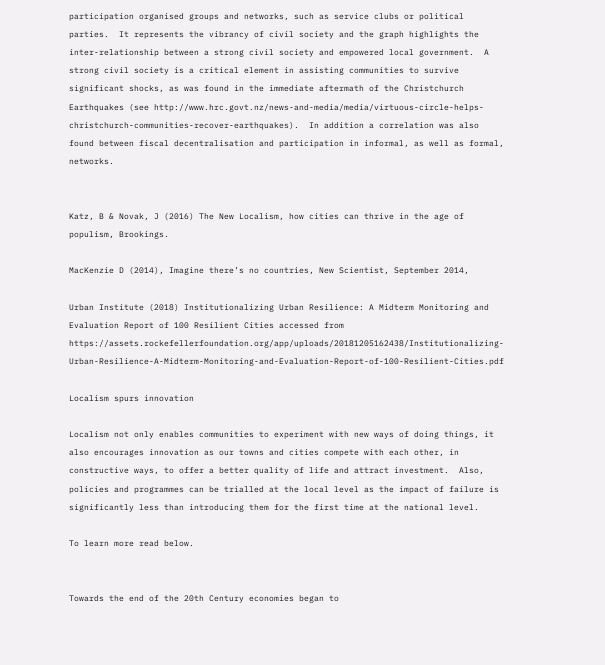participation organised groups and networks, such as service clubs or political parties.  It represents the vibrancy of civil society and the graph highlights the inter-relationship between a strong civil society and empowered local government.  A strong civil society is a critical element in assisting communities to survive significant shocks, as was found in the immediate aftermath of the Christchurch Earthquakes (see http://www.hrc.govt.nz/news-and-media/media/virtuous-circle-helps-christchurch-communities-recover-earthquakes).  In addition a correlation was also found between fiscal decentralisation and participation in informal, as well as formal, networks.


Katz, B & Novak, J (2016) The New Localism, how cities can thrive in the age of populism, Brookings.

MacKenzie D (2014), Imagine there’s no countries, New Scientist, September 2014,

Urban Institute (2018) Institutionalizing Urban Resilience: A Midterm Monitoring and Evaluation Report of 100 Resilient Cities accessed from https://assets.rockefellerfoundation.org/app/uploads/20181205162438/Institutionalizing-Urban-Resilience-A-Midterm-Monitoring-and-Evaluation-Report-of-100-Resilient-Cities.pdf

Localism spurs innovation

Localism not only enables communities to experiment with new ways of doing things, it also encourages innovation as our towns and cities compete with each other, in constructive ways, to offer a better quality of life and attract investment.  Also, policies and programmes can be trialled at the local level as the impact of failure is significantly less than introducing them for the first time at the national level.

To learn more read below.


Towards the end of the 20th Century economies began to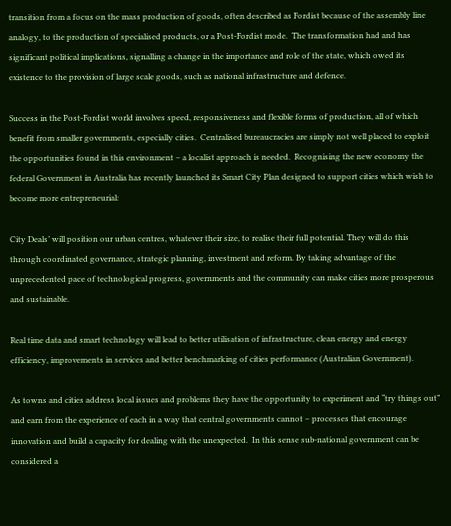transition from a focus on the mass production of goods, often described as Fordist because of the assembly line analogy, to the production of specialised products, or a Post-Fordist mode.  The transformation had and has significant political implications, signalling a change in the importance and role of the state, which owed its existence to the provision of large scale goods, such as national infrastructure and defence.

Success in the Post-Fordist world involves speed, responsiveness and flexible forms of production, all of which benefit from smaller governments, especially cities.  Centralised bureaucracies are simply not well placed to exploit the opportunities found in this environment – a localist approach is needed.  Recognising the new economy the federal Government in Australia has recently launched its Smart City Plan designed to support cities which wish to become more entrepreneurial:

City Deals’ will position our urban centres, whatever their size, to realise their full potential. They will do this through coordinated governance, strategic planning, investment and reform. By taking advantage of the unprecedented pace of technological progress, governments and the community can make cities more prosperous and sustainable.

Real time data and smart technology will lead to better utilisation of infrastructure, clean energy and energy efficiency, improvements in services and better benchmarking of cities performance (Australian Government).

As towns and cities address local issues and problems they have the opportunity to experiment and “try things out” and earn from the experience of each in a way that central governments cannot – processes that encourage innovation and build a capacity for dealing with the unexpected.  In this sense sub-national government can be considered a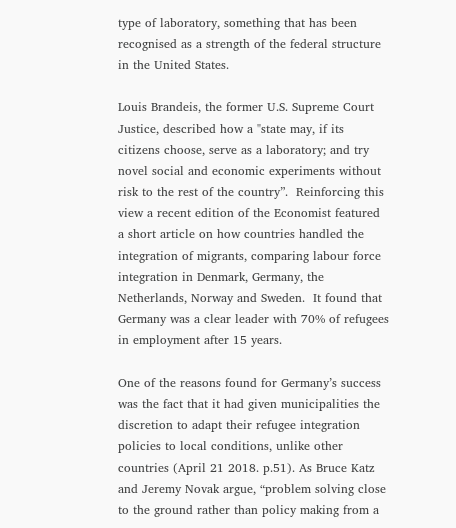type of laboratory, something that has been recognised as a strength of the federal structure in the United States.

Louis Brandeis, the former U.S. Supreme Court Justice, described how a "state may, if its citizens choose, serve as a laboratory; and try novel social and economic experiments without risk to the rest of the country”.  Reinforcing this view a recent edition of the Economist featured a short article on how countries handled the integration of migrants, comparing labour force integration in Denmark, Germany, the Netherlands, Norway and Sweden.  It found that Germany was a clear leader with 70% of refugees in employment after 15 years.

One of the reasons found for Germany’s success was the fact that it had given municipalities the discretion to adapt their refugee integration policies to local conditions, unlike other countries (April 21 2018. p.51). As Bruce Katz and Jeremy Novak argue, “problem solving close to the ground rather than policy making from a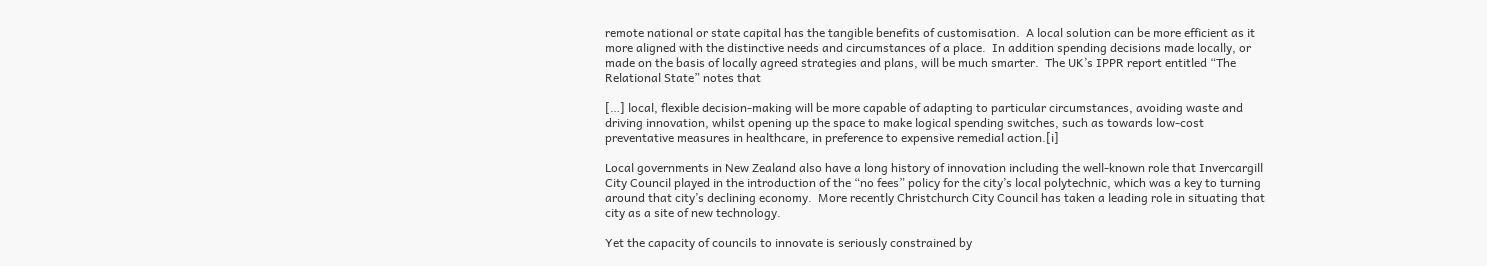remote national or state capital has the tangible benefits of customisation.  A local solution can be more efficient as it more aligned with the distinctive needs and circumstances of a place.  In addition spending decisions made locally, or made on the basis of locally agreed strategies and plans, will be much smarter.  The UK’s IPPR report entitled “The Relational State” notes that

[…] local, flexible decision-making will be more capable of adapting to particular circumstances, avoiding waste and driving innovation, whilst opening up the space to make logical spending switches, such as towards low-cost preventative measures in healthcare, in preference to expensive remedial action.[i]

Local governments in New Zealand also have a long history of innovation including the well-known role that Invercargill City Council played in the introduction of the “no fees” policy for the city’s local polytechnic, which was a key to turning around that city’s declining economy.  More recently Christchurch City Council has taken a leading role in situating that city as a site of new technology.

Yet the capacity of councils to innovate is seriously constrained by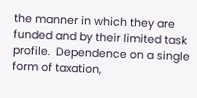the manner in which they are funded and by their limited task profile.  Dependence on a single form of taxation,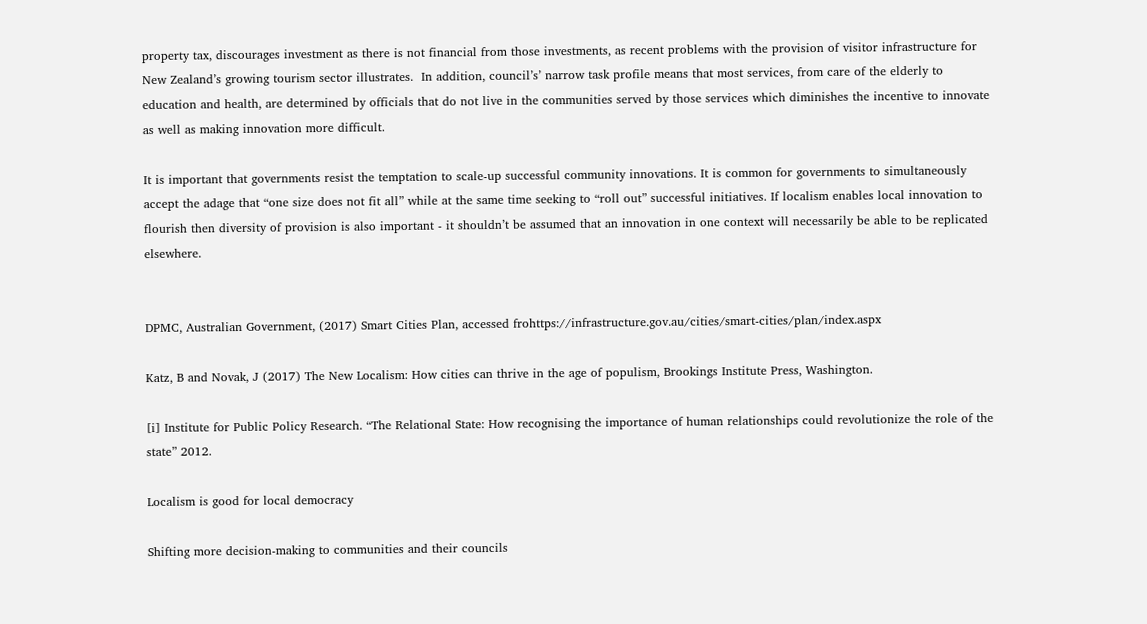property tax, discourages investment as there is not financial from those investments, as recent problems with the provision of visitor infrastructure for New Zealand’s growing tourism sector illustrates.  In addition, council’s’ narrow task profile means that most services, from care of the elderly to education and health, are determined by officials that do not live in the communities served by those services which diminishes the incentive to innovate as well as making innovation more difficult.

It is important that governments resist the temptation to scale-up successful community innovations. It is common for governments to simultaneously accept the adage that “one size does not fit all” while at the same time seeking to “roll out” successful initiatives. If localism enables local innovation to flourish then diversity of provision is also important - it shouldn’t be assumed that an innovation in one context will necessarily be able to be replicated elsewhere.


DPMC, Australian Government, (2017) Smart Cities Plan, accessed frohttps://infrastructure.gov.au/cities/smart-cities/plan/index.aspx

Katz, B and Novak, J (2017) The New Localism: How cities can thrive in the age of populism, Brookings Institute Press, Washington.

[i] Institute for Public Policy Research. “The Relational State: How recognising the importance of human relationships could revolutionize the role of the state” 2012.

Localism is good for local democracy

Shifting more decision-making to communities and their councils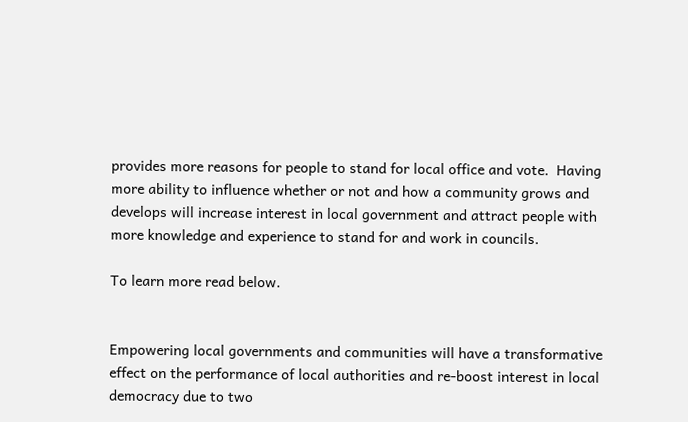provides more reasons for people to stand for local office and vote.  Having more ability to influence whether or not and how a community grows and develops will increase interest in local government and attract people with more knowledge and experience to stand for and work in councils.

To learn more read below.


Empowering local governments and communities will have a transformative effect on the performance of local authorities and re-boost interest in local democracy due to two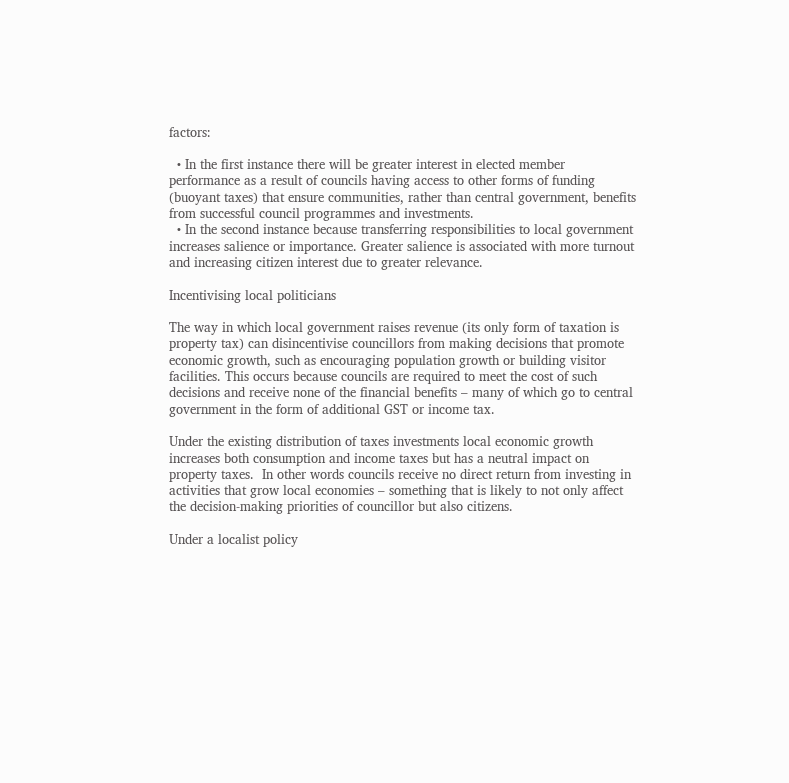factors:

  • In the first instance there will be greater interest in elected member performance as a result of councils having access to other forms of funding (buoyant taxes) that ensure communities, rather than central government, benefits from successful council programmes and investments.
  • In the second instance because transferring responsibilities to local government increases salience or importance. Greater salience is associated with more turnout and increasing citizen interest due to greater relevance.

Incentivising local politicians

The way in which local government raises revenue (its only form of taxation is property tax) can disincentivise councillors from making decisions that promote economic growth, such as encouraging population growth or building visitor facilities. This occurs because councils are required to meet the cost of such decisions and receive none of the financial benefits – many of which go to central government in the form of additional GST or income tax.

Under the existing distribution of taxes investments local economic growth increases both consumption and income taxes but has a neutral impact on property taxes.  In other words councils receive no direct return from investing in activities that grow local economies – something that is likely to not only affect the decision-making priorities of councillor but also citizens.

Under a localist policy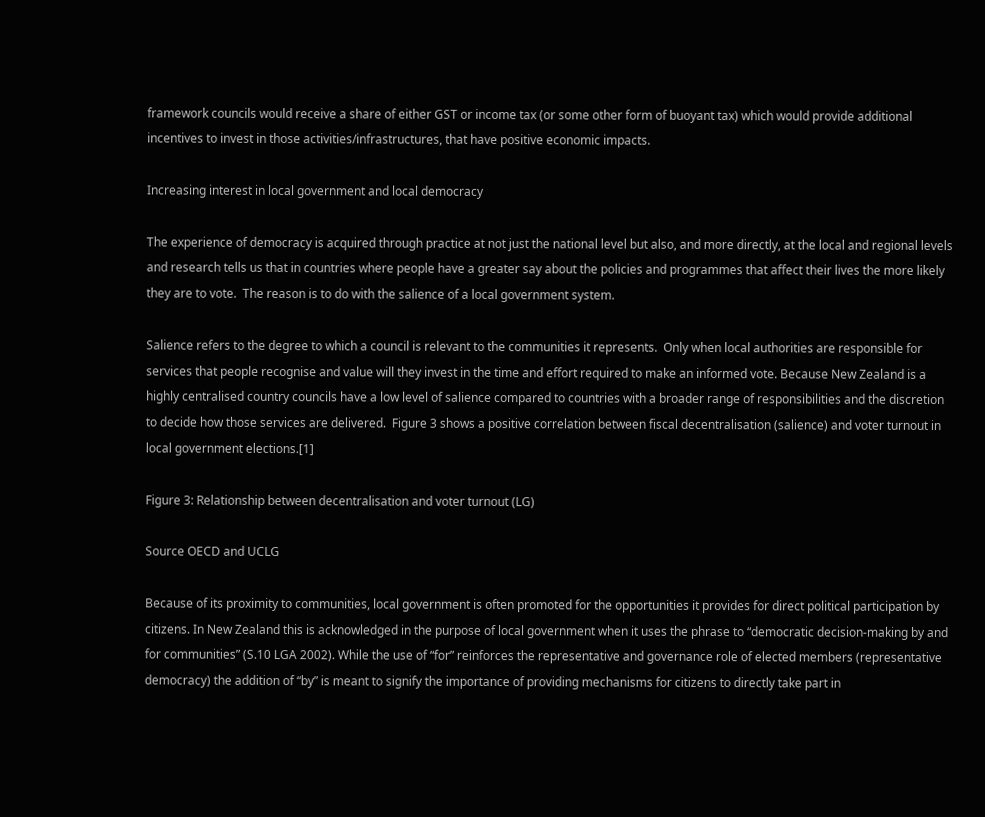framework councils would receive a share of either GST or income tax (or some other form of buoyant tax) which would provide additional incentives to invest in those activities/infrastructures, that have positive economic impacts.

Increasing interest in local government and local democracy

The experience of democracy is acquired through practice at not just the national level but also, and more directly, at the local and regional levels and research tells us that in countries where people have a greater say about the policies and programmes that affect their lives the more likely they are to vote.  The reason is to do with the salience of a local government system.

Salience refers to the degree to which a council is relevant to the communities it represents.  Only when local authorities are responsible for services that people recognise and value will they invest in the time and effort required to make an informed vote. Because New Zealand is a highly centralised country councils have a low level of salience compared to countries with a broader range of responsibilities and the discretion to decide how those services are delivered.  Figure 3 shows a positive correlation between fiscal decentralisation (salience) and voter turnout in local government elections.[1]

Figure 3: Relationship between decentralisation and voter turnout (LG)

Source OECD and UCLG

Because of its proximity to communities, local government is often promoted for the opportunities it provides for direct political participation by citizens. In New Zealand this is acknowledged in the purpose of local government when it uses the phrase to “democratic decision-making by and for communities” (S.10 LGA 2002). While the use of “for” reinforces the representative and governance role of elected members (representative democracy) the addition of “by” is meant to signify the importance of providing mechanisms for citizens to directly take part in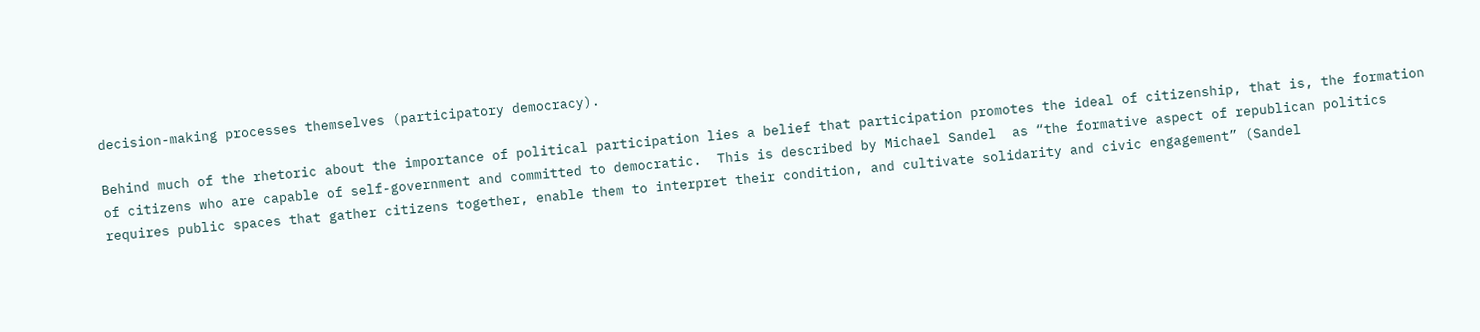decision-making processes themselves (participatory democracy).

Behind much of the rhetoric about the importance of political participation lies a belief that participation promotes the ideal of citizenship, that is, the formation of citizens who are capable of self-government and committed to democratic.  This is described by Michael Sandel  as “the formative aspect of republican politics requires public spaces that gather citizens together, enable them to interpret their condition, and cultivate solidarity and civic engagement” (Sandel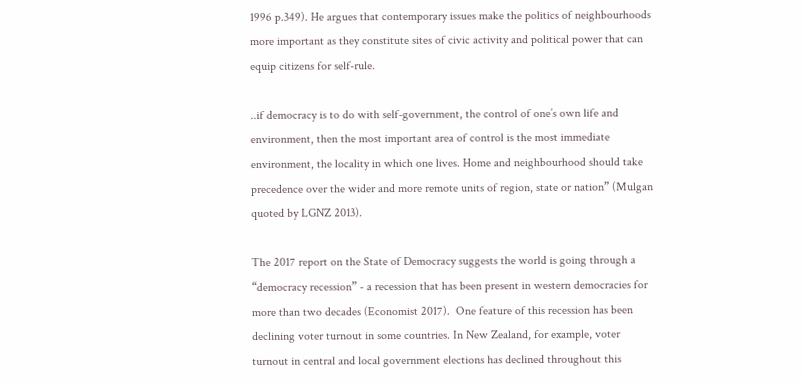1996 p.349). He argues that contemporary issues make the politics of neighbourhoods more important as they constitute sites of civic activity and political power that can equip citizens for self-rule.

..if democracy is to do with self-government, the control of one’s own life and environment, then the most important area of control is the most immediate environment, the locality in which one lives. Home and neighbourhood should take precedence over the wider and more remote units of region, state or nation” (Mulgan quoted by LGNZ 2013).

The 2017 report on the State of Democracy suggests the world is going through a “democracy recession” - a recession that has been present in western democracies for more than two decades (Economist 2017).  One feature of this recession has been declining voter turnout in some countries. In New Zealand, for example, voter turnout in central and local government elections has declined throughout this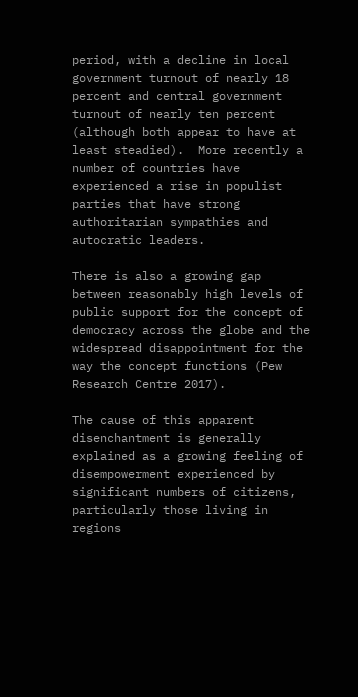period, with a decline in local government turnout of nearly 18 percent and central government turnout of nearly ten percent (although both appear to have at least steadied).  More recently a number of countries have experienced a rise in populist parties that have strong authoritarian sympathies and autocratic leaders.

There is also a growing gap between reasonably high levels of public support for the concept of democracy across the globe and the widespread disappointment for the way the concept functions (Pew Research Centre 2017).

The cause of this apparent disenchantment is generally explained as a growing feeling of disempowerment experienced by significant numbers of citizens, particularly those living in regions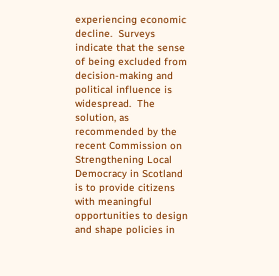experiencing economic decline.  Surveys indicate that the sense of being excluded from decision-making and political influence is widespread.  The solution, as recommended by the recent Commission on Strengthening Local Democracy in Scotland is to provide citizens with meaningful opportunities to design and shape policies in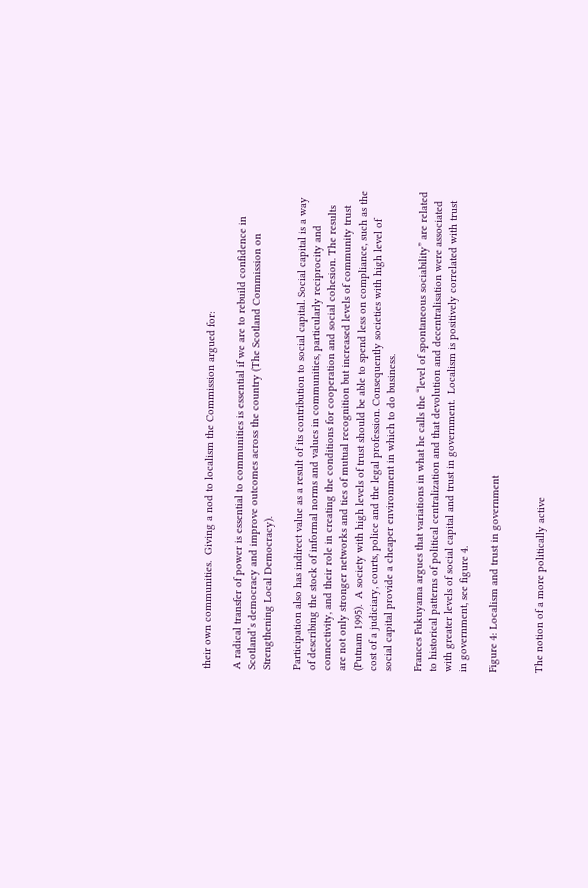their own communities.  Giving a nod to localism the Commission argued for:

A radical transfer of power is essential to communities is essential if we are to rebuild confidence in Scotland’s democracy and improve outcomes across the country (The Scotland Commission on Strengthening Local Democracy).

Participation also has indirect value as a result of its contribution to social capital. Social capital is a way of describing the stock of informal norms and values in communities, particularly reciprocity and connectivity, and their role in creating the conditions for cooperation and social cohesion. The results are not only stronger networks and ties of mutual recognition but increased levels of community trust (Putnam 1995).  A society with high levels of trust should be able to spend less on compliance, such as the cost of a judiciary, courts, police and the legal profession. Consequently societies with high level of social capital provide a cheaper environment in which to do business.

Frances Fukuyama argues that variations in what he calls the “level of spontaneous sociability” are related to historical patterns of political centralization and that devolution and decentralisation were associated with greater levels of social capital and trust in government.  Localism is positively correlated with trust in government, see figure 4.

Figure 4: Localism and trust in government


The notion of a more politically active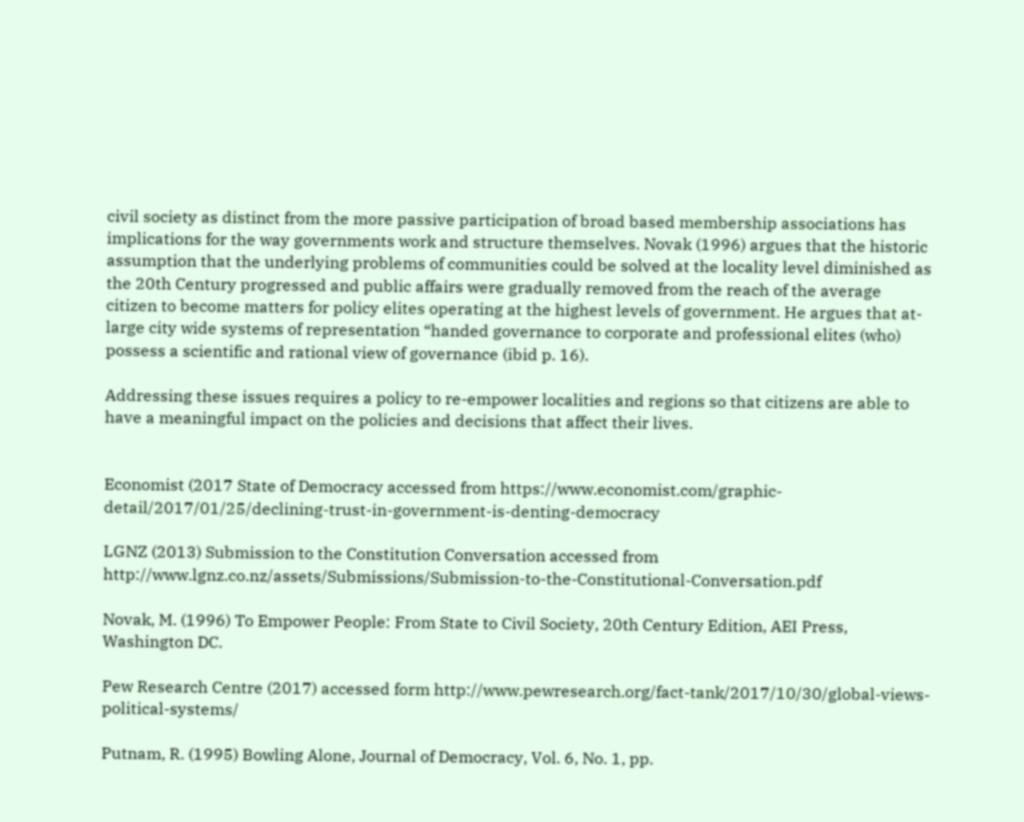civil society as distinct from the more passive participation of broad based membership associations has implications for the way governments work and structure themselves. Novak (1996) argues that the historic assumption that the underlying problems of communities could be solved at the locality level diminished as the 20th Century progressed and public affairs were gradually removed from the reach of the average citizen to become matters for policy elites operating at the highest levels of government. He argues that at-large city wide systems of representation “handed governance to corporate and professional elites (who) possess a scientific and rational view of governance (ibid p. 16).

Addressing these issues requires a policy to re-empower localities and regions so that citizens are able to have a meaningful impact on the policies and decisions that affect their lives.


Economist (2017 State of Democracy accessed from https://www.economist.com/graphic-detail/2017/01/25/declining-trust-in-government-is-denting-democracy

LGNZ (2013) Submission to the Constitution Conversation accessed from http://www.lgnz.co.nz/assets/Submissions/Submission-to-the-Constitutional-Conversation.pdf

Novak, M. (1996) To Empower People: From State to Civil Society, 20th Century Edition, AEI Press, Washington DC.

Pew Research Centre (2017) accessed form http://www.pewresearch.org/fact-tank/2017/10/30/global-views-political-systems/

Putnam, R. (1995) Bowling Alone, Journal of Democracy, Vol. 6, No. 1, pp.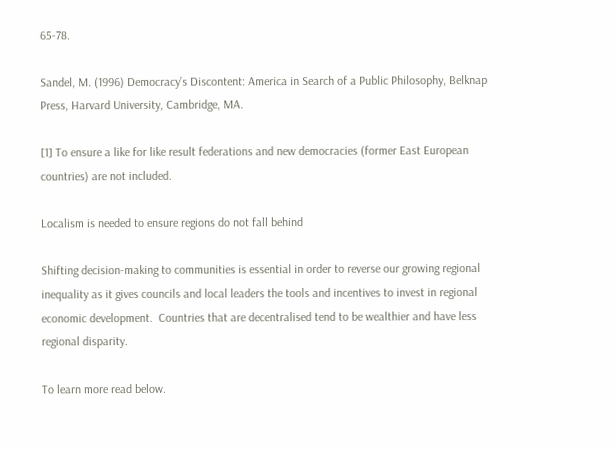65-78.

Sandel, M. (1996) Democracy’s Discontent: America in Search of a Public Philosophy, Belknap Press, Harvard University, Cambridge, MA.

[1] To ensure a like for like result federations and new democracies (former East European countries) are not included.

Localism is needed to ensure regions do not fall behind

Shifting decision-making to communities is essential in order to reverse our growing regional inequality as it gives councils and local leaders the tools and incentives to invest in regional economic development.  Countries that are decentralised tend to be wealthier and have less regional disparity.

To learn more read below.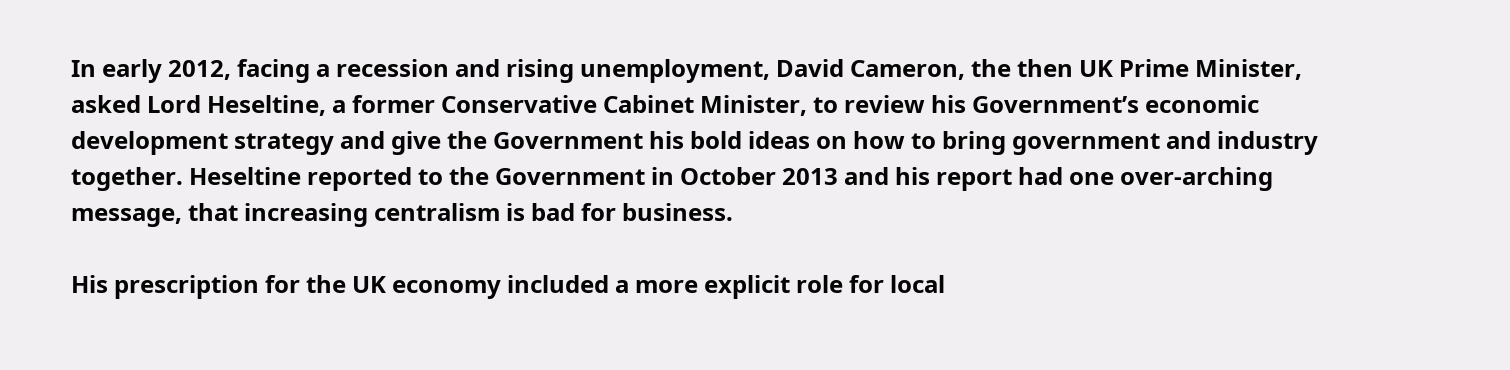In early 2012, facing a recession and rising unemployment, David Cameron, the then UK Prime Minister, asked Lord Heseltine, a former Conservative Cabinet Minister, to review his Government’s economic development strategy and give the Government his bold ideas on how to bring government and industry together. Heseltine reported to the Government in October 2013 and his report had one over-arching message, that increasing centralism is bad for business.

His prescription for the UK economy included a more explicit role for local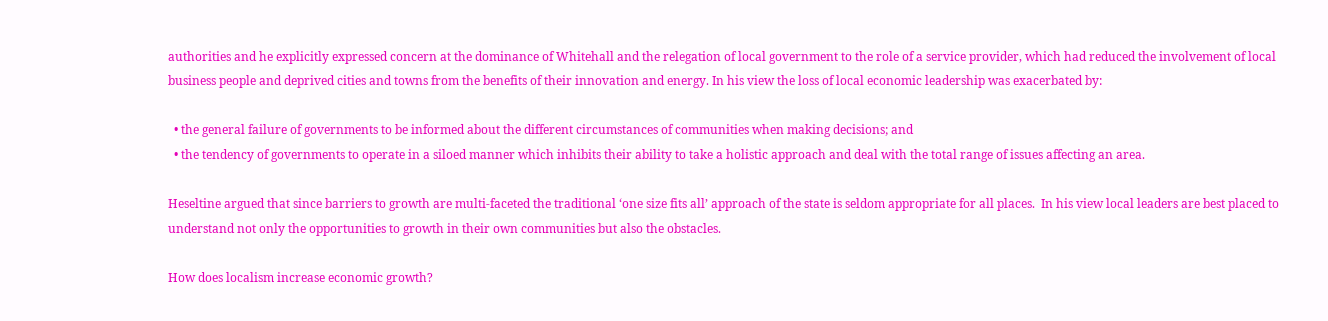authorities and he explicitly expressed concern at the dominance of Whitehall and the relegation of local government to the role of a service provider, which had reduced the involvement of local business people and deprived cities and towns from the benefits of their innovation and energy. In his view the loss of local economic leadership was exacerbated by:

  • the general failure of governments to be informed about the different circumstances of communities when making decisions; and
  • the tendency of governments to operate in a siloed manner which inhibits their ability to take a holistic approach and deal with the total range of issues affecting an area.

Heseltine argued that since barriers to growth are multi-faceted the traditional ‘one size fits all’ approach of the state is seldom appropriate for all places.  In his view local leaders are best placed to understand not only the opportunities to growth in their own communities but also the obstacles.

How does localism increase economic growth?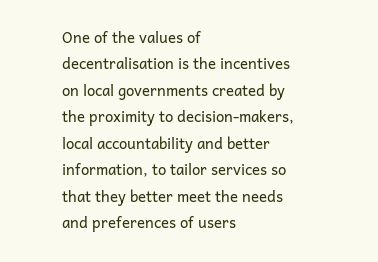One of the values of decentralisation is the incentives on local governments created by the proximity to decision-makers, local accountability and better information, to tailor services so that they better meet the needs and preferences of users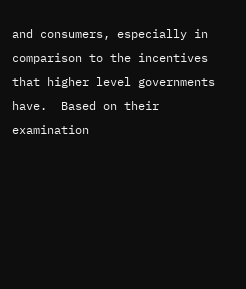and consumers, especially in comparison to the incentives that higher level governments have.  Based on their examination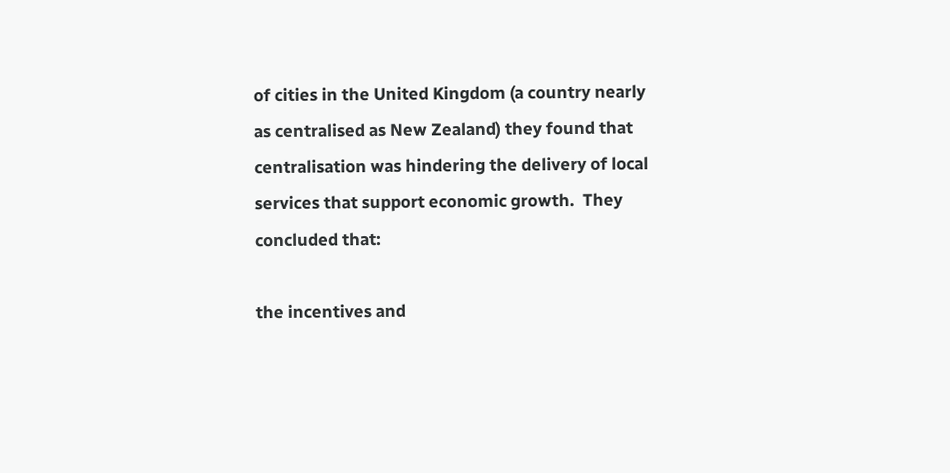of cities in the United Kingdom (a country nearly as centralised as New Zealand) they found that centralisation was hindering the delivery of local services that support economic growth.  They concluded that:

the incentives and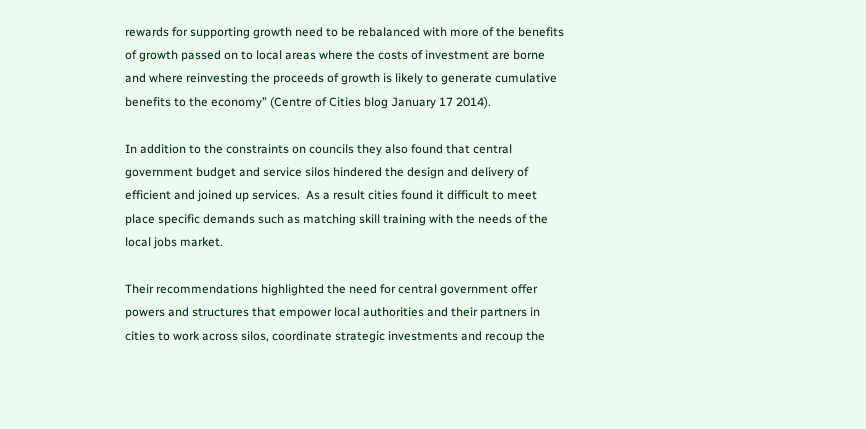rewards for supporting growth need to be rebalanced with more of the benefits of growth passed on to local areas where the costs of investment are borne and where reinvesting the proceeds of growth is likely to generate cumulative benefits to the economy” (Centre of Cities blog January 17 2014).

In addition to the constraints on councils they also found that central government budget and service silos hindered the design and delivery of efficient and joined up services.  As a result cities found it difficult to meet place specific demands such as matching skill training with the needs of the local jobs market.

Their recommendations highlighted the need for central government offer powers and structures that empower local authorities and their partners in cities to work across silos, coordinate strategic investments and recoup the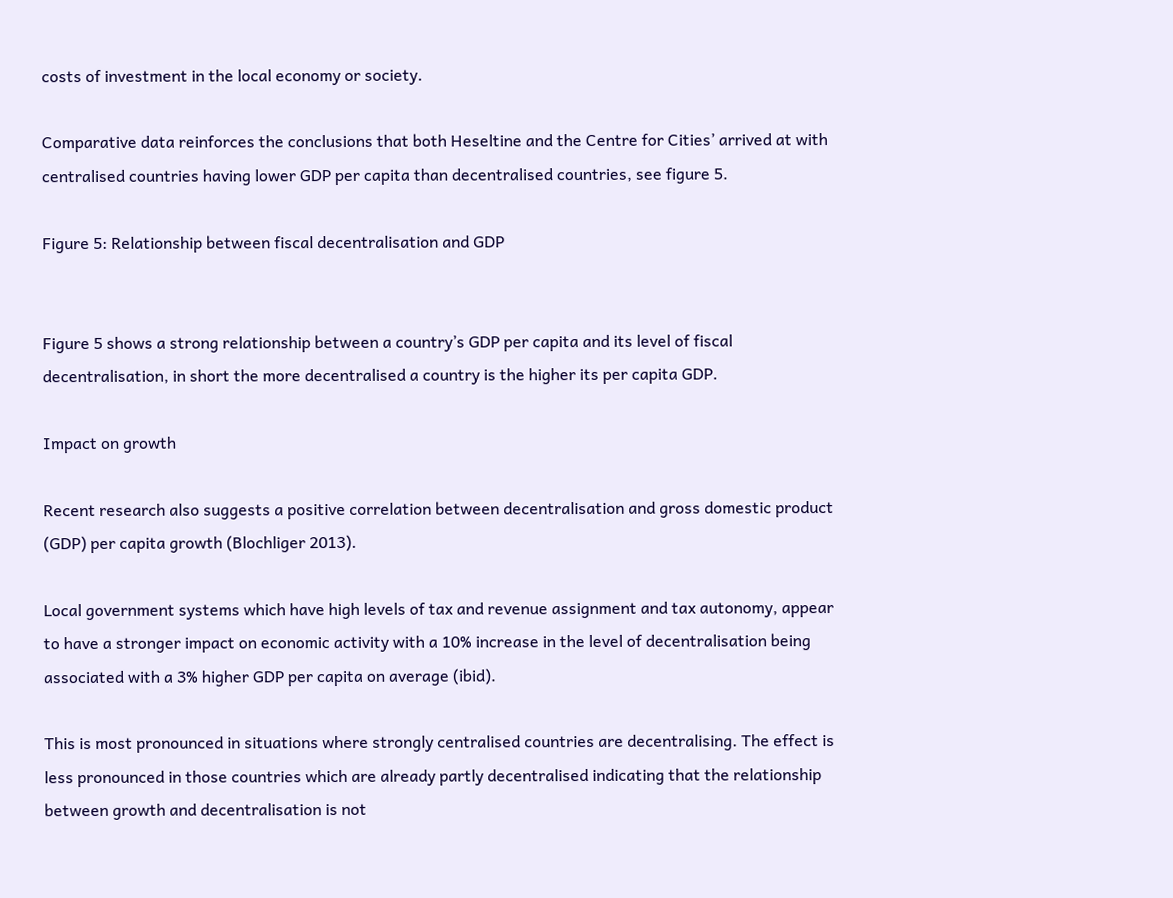costs of investment in the local economy or society.

Comparative data reinforces the conclusions that both Heseltine and the Centre for Cities’ arrived at with centralised countries having lower GDP per capita than decentralised countries, see figure 5.

Figure 5: Relationship between fiscal decentralisation and GDP


Figure 5 shows a strong relationship between a country’s GDP per capita and its level of fiscal decentralisation, in short the more decentralised a country is the higher its per capita GDP.

Impact on growth

Recent research also suggests a positive correlation between decentralisation and gross domestic product (GDP) per capita growth (Blochliger 2013).

Local government systems which have high levels of tax and revenue assignment and tax autonomy, appear to have a stronger impact on economic activity with a 10% increase in the level of decentralisation being associated with a 3% higher GDP per capita on average (ibid).

This is most pronounced in situations where strongly centralised countries are decentralising. The effect is less pronounced in those countries which are already partly decentralised indicating that the relationship between growth and decentralisation is not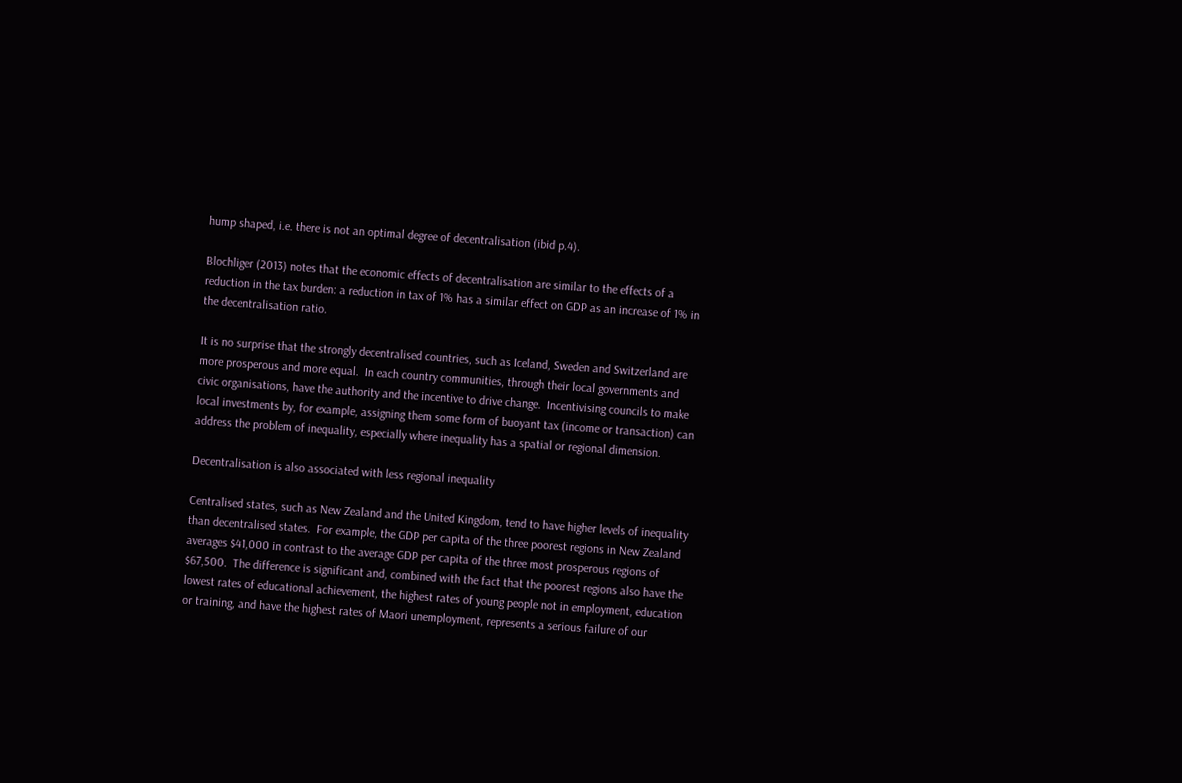hump shaped, i.e. there is not an optimal degree of decentralisation (ibid p.4).

Blochliger (2013) notes that the economic effects of decentralisation are similar to the effects of a reduction in the tax burden: a reduction in tax of 1% has a similar effect on GDP as an increase of 1% in the decentralisation ratio.

It is no surprise that the strongly decentralised countries, such as Iceland, Sweden and Switzerland are more prosperous and more equal.  In each country communities, through their local governments and civic organisations, have the authority and the incentive to drive change.  Incentivising councils to make local investments by, for example, assigning them some form of buoyant tax (income or transaction) can address the problem of inequality, especially where inequality has a spatial or regional dimension.

Decentralisation is also associated with less regional inequality

Centralised states, such as New Zealand and the United Kingdom, tend to have higher levels of inequality than decentralised states.  For example, the GDP per capita of the three poorest regions in New Zealand averages $41,000 in contrast to the average GDP per capita of the three most prosperous regions of $67,500.  The difference is significant and, combined with the fact that the poorest regions also have the lowest rates of educational achievement, the highest rates of young people not in employment, education or training, and have the highest rates of Maori unemployment, represents a serious failure of our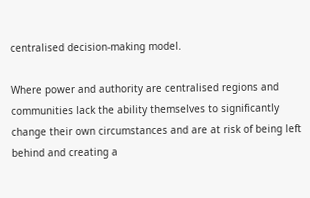centralised decision-making model.

Where power and authority are centralised regions and communities lack the ability themselves to significantly change their own circumstances and are at risk of being left behind and creating a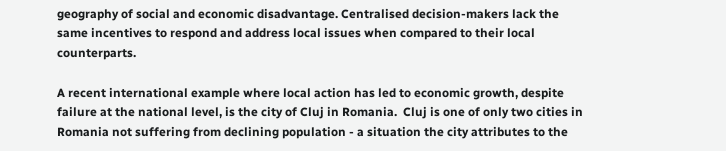geography of social and economic disadvantage. Centralised decision-makers lack the same incentives to respond and address local issues when compared to their local counterparts.

A recent international example where local action has led to economic growth, despite failure at the national level, is the city of Cluj in Romania.  Cluj is one of only two cities in Romania not suffering from declining population - a situation the city attributes to the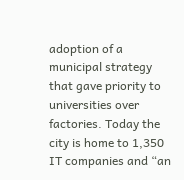adoption of a municipal strategy that gave priority to universities over factories. Today the city is home to 1,350 IT companies and “an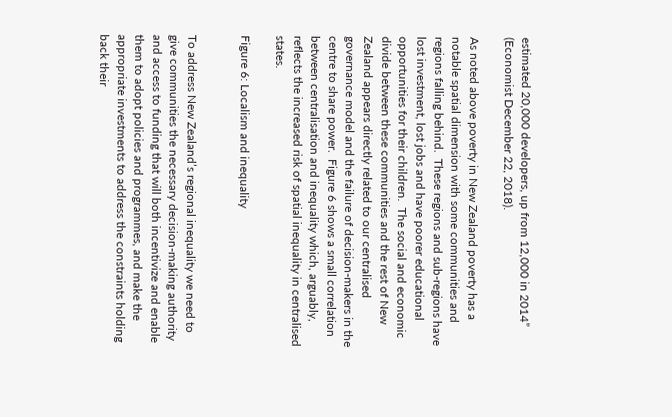estimated 20,000 developers, up from 12,000 in 2014” (Economist December 22, 2018).

As noted above poverty in New Zealand poverty has a notable spatial dimension with some communities and regions falling behind.  These regions and sub-regions have lost investment, lost jobs and have poorer educational opportunities for their children.  The social and economic divide between these communities and the rest of New Zealand appears directly related to our centralised governance model and the failure of decision-makers in the centre to share power.  Figure 6 shows a small correlation between centralisation and inequality which, arguably, reflects the increased risk of spatial inequality in centralised states.

Figure 6: Localism and inequality


To address New Zealand’s regional inequality we need to give communities the necessary decision-making authority and access to funding that will both incentivize and enable them to adopt policies and programmes, and make the appropriate investments to address the constraints holding back their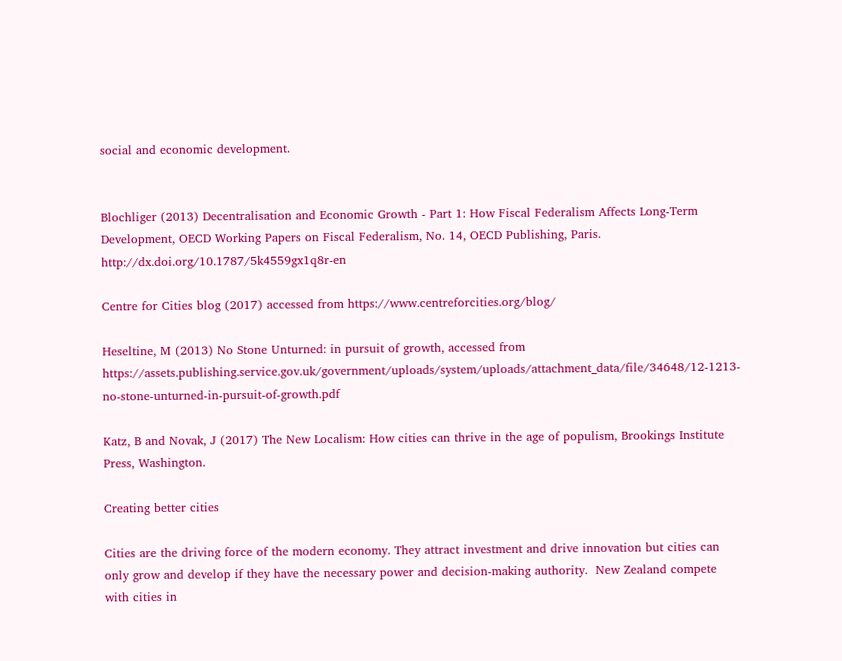social and economic development.


Blochliger (2013) Decentralisation and Economic Growth - Part 1: How Fiscal Federalism Affects Long-Term Development, OECD Working Papers on Fiscal Federalism, No. 14, OECD Publishing, Paris. http://dx.doi.org/10.1787/5k4559gx1q8r-en

Centre for Cities blog (2017) accessed from https://www.centreforcities.org/blog/

Heseltine, M (2013) No Stone Unturned: in pursuit of growth, accessed from https://assets.publishing.service.gov.uk/government/uploads/system/uploads/attachment_data/file/34648/12-1213-no-stone-unturned-in-pursuit-of-growth.pdf

Katz, B and Novak, J (2017) The New Localism: How cities can thrive in the age of populism, Brookings Institute Press, Washington.

Creating better cities

Cities are the driving force of the modern economy. They attract investment and drive innovation but cities can only grow and develop if they have the necessary power and decision-making authority.  New Zealand compete with cities in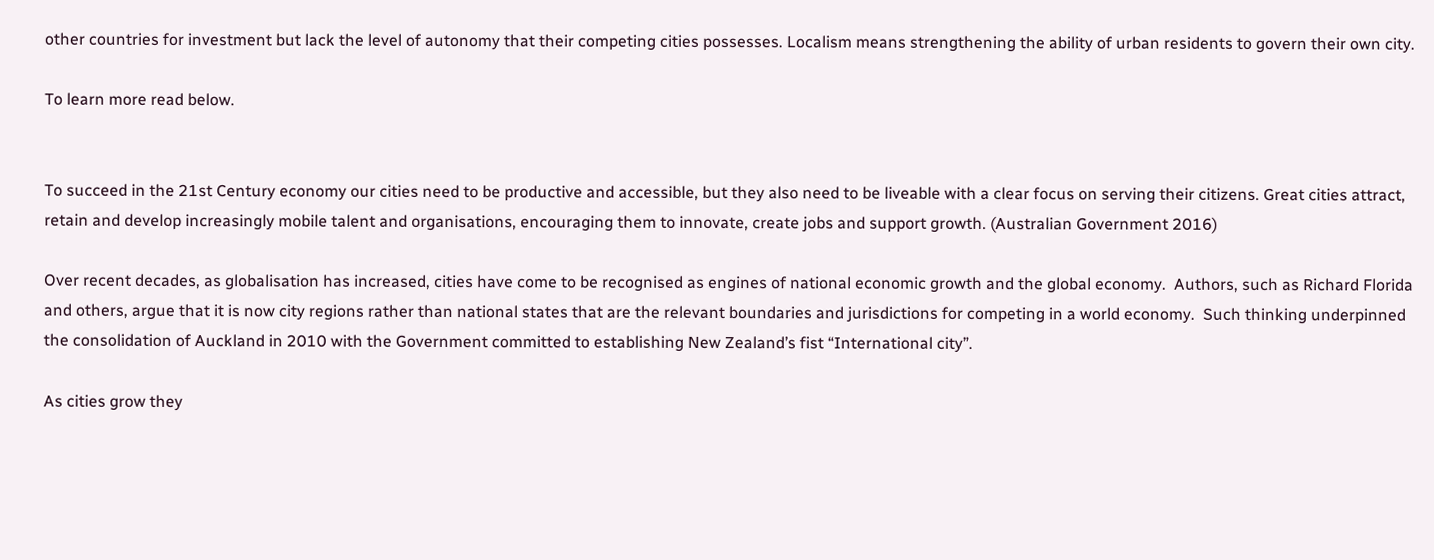other countries for investment but lack the level of autonomy that their competing cities possesses. Localism means strengthening the ability of urban residents to govern their own city.

To learn more read below.


To succeed in the 21st Century economy our cities need to be productive and accessible, but they also need to be liveable with a clear focus on serving their citizens. Great cities attract, retain and develop increasingly mobile talent and organisations, encouraging them to innovate, create jobs and support growth. (Australian Government 2016)

Over recent decades, as globalisation has increased, cities have come to be recognised as engines of national economic growth and the global economy.  Authors, such as Richard Florida and others, argue that it is now city regions rather than national states that are the relevant boundaries and jurisdictions for competing in a world economy.  Such thinking underpinned the consolidation of Auckland in 2010 with the Government committed to establishing New Zealand’s fist “International city”.

As cities grow they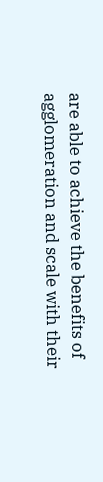are able to achieve the benefits of agglomeration and scale with their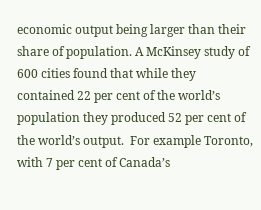economic output being larger than their share of population. A McKinsey study of 600 cities found that while they contained 22 per cent of the world’s population they produced 52 per cent of the world’s output.  For example Toronto, with 7 per cent of Canada’s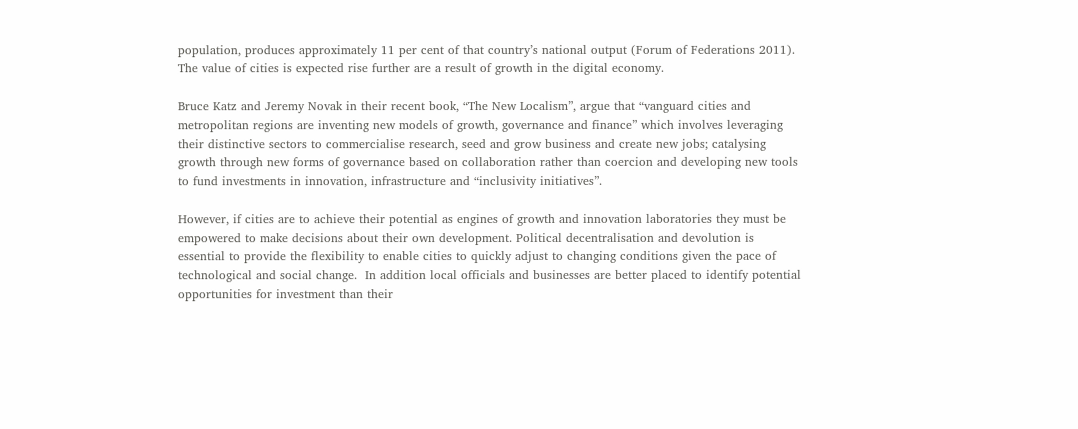population, produces approximately 11 per cent of that country’s national output (Forum of Federations 2011).  The value of cities is expected rise further are a result of growth in the digital economy.

Bruce Katz and Jeremy Novak in their recent book, “The New Localism”, argue that “vanguard cities and metropolitan regions are inventing new models of growth, governance and finance” which involves leveraging their distinctive sectors to commercialise research, seed and grow business and create new jobs; catalysing growth through new forms of governance based on collaboration rather than coercion and developing new tools to fund investments in innovation, infrastructure and “inclusivity initiatives”.

However, if cities are to achieve their potential as engines of growth and innovation laboratories they must be empowered to make decisions about their own development. Political decentralisation and devolution is essential to provide the flexibility to enable cities to quickly adjust to changing conditions given the pace of technological and social change.  In addition local officials and businesses are better placed to identify potential opportunities for investment than their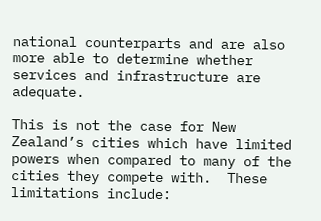national counterparts and are also more able to determine whether services and infrastructure are adequate.

This is not the case for New Zealand’s cities which have limited powers when compared to many of the cities they compete with.  These limitations include: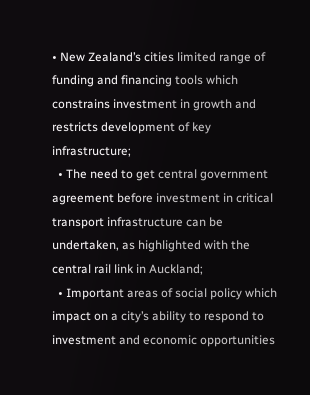• New Zealand’s cities limited range of funding and financing tools which constrains investment in growth and restricts development of key infrastructure;
  • The need to get central government agreement before investment in critical transport infrastructure can be undertaken, as highlighted with the central rail link in Auckland;
  • Important areas of social policy which impact on a city’s ability to respond to investment and economic opportunities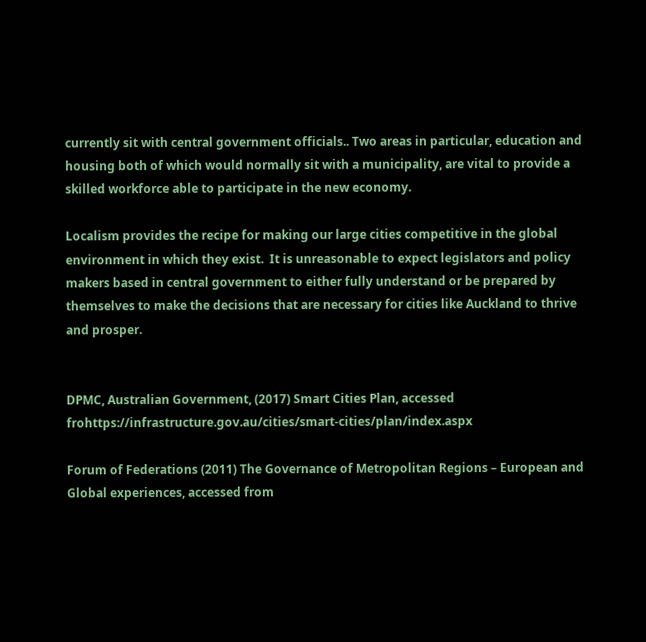currently sit with central government officials.. Two areas in particular, education and housing both of which would normally sit with a municipality, are vital to provide a skilled workforce able to participate in the new economy.

Localism provides the recipe for making our large cities competitive in the global environment in which they exist.  It is unreasonable to expect legislators and policy makers based in central government to either fully understand or be prepared by themselves to make the decisions that are necessary for cities like Auckland to thrive and prosper.


DPMC, Australian Government, (2017) Smart Cities Plan, accessed frohttps://infrastructure.gov.au/cities/smart-cities/plan/index.aspx

Forum of Federations (2011) The Governance of Metropolitan Regions – European and Global experiences, accessed from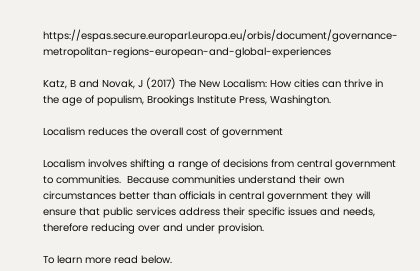https://espas.secure.europarl.europa.eu/orbis/document/governance-metropolitan-regions-european-and-global-experiences

Katz, B and Novak, J (2017) The New Localism: How cities can thrive in the age of populism, Brookings Institute Press, Washington.

Localism reduces the overall cost of government

Localism involves shifting a range of decisions from central government to communities.  Because communities understand their own circumstances better than officials in central government they will ensure that public services address their specific issues and needs, therefore reducing over and under provision.

To learn more read below.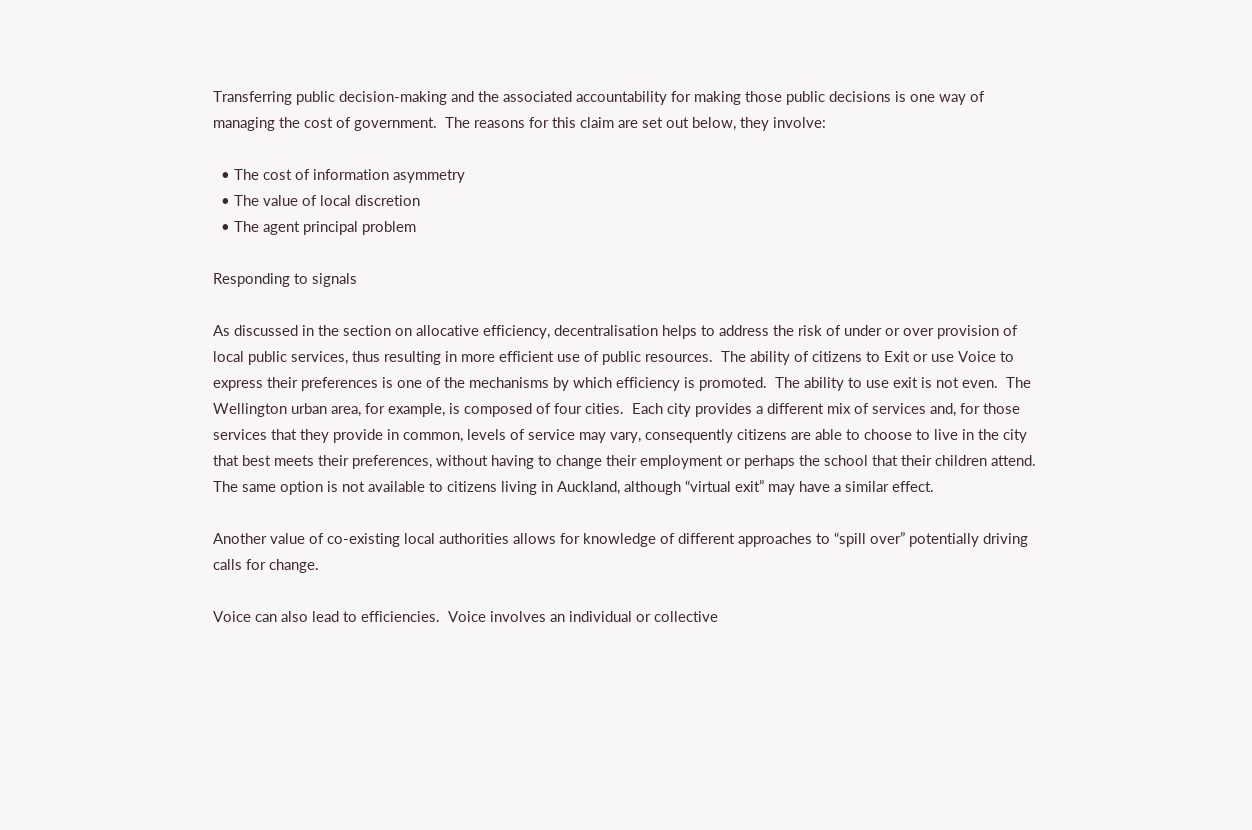Transferring public decision-making and the associated accountability for making those public decisions is one way of managing the cost of government.  The reasons for this claim are set out below, they involve:

  • The cost of information asymmetry
  • The value of local discretion
  • The agent principal problem

Responding to signals

As discussed in the section on allocative efficiency, decentralisation helps to address the risk of under or over provision of local public services, thus resulting in more efficient use of public resources.  The ability of citizens to Exit or use Voice to express their preferences is one of the mechanisms by which efficiency is promoted.  The ability to use exit is not even.  The Wellington urban area, for example, is composed of four cities.  Each city provides a different mix of services and, for those services that they provide in common, levels of service may vary, consequently citizens are able to choose to live in the city that best meets their preferences, without having to change their employment or perhaps the school that their children attend.  The same option is not available to citizens living in Auckland, although “virtual exit” may have a similar effect.

Another value of co-existing local authorities allows for knowledge of different approaches to “spill over” potentially driving calls for change.

Voice can also lead to efficiencies.  Voice involves an individual or collective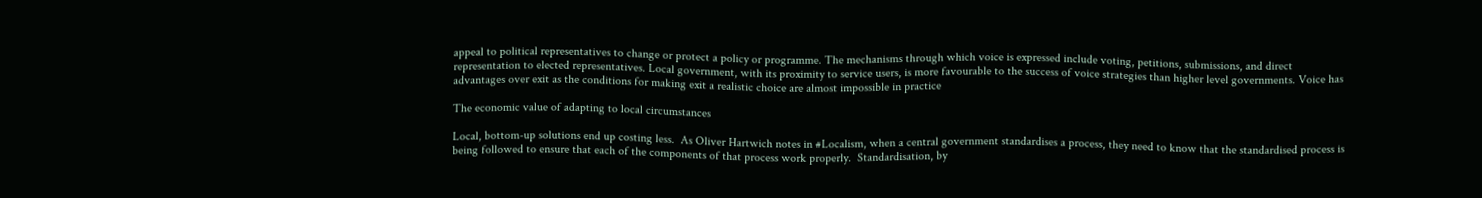appeal to political representatives to change or protect a policy or programme. The mechanisms through which voice is expressed include voting, petitions, submissions, and direct representation to elected representatives. Local government, with its proximity to service users, is more favourable to the success of voice strategies than higher level governments. Voice has advantages over exit as the conditions for making exit a realistic choice are almost impossible in practice

The economic value of adapting to local circumstances

Local, bottom-up solutions end up costing less.  As Oliver Hartwich notes in #Localism, when a central government standardises a process, they need to know that the standardised process is being followed to ensure that each of the components of that process work properly.  Standardisation, by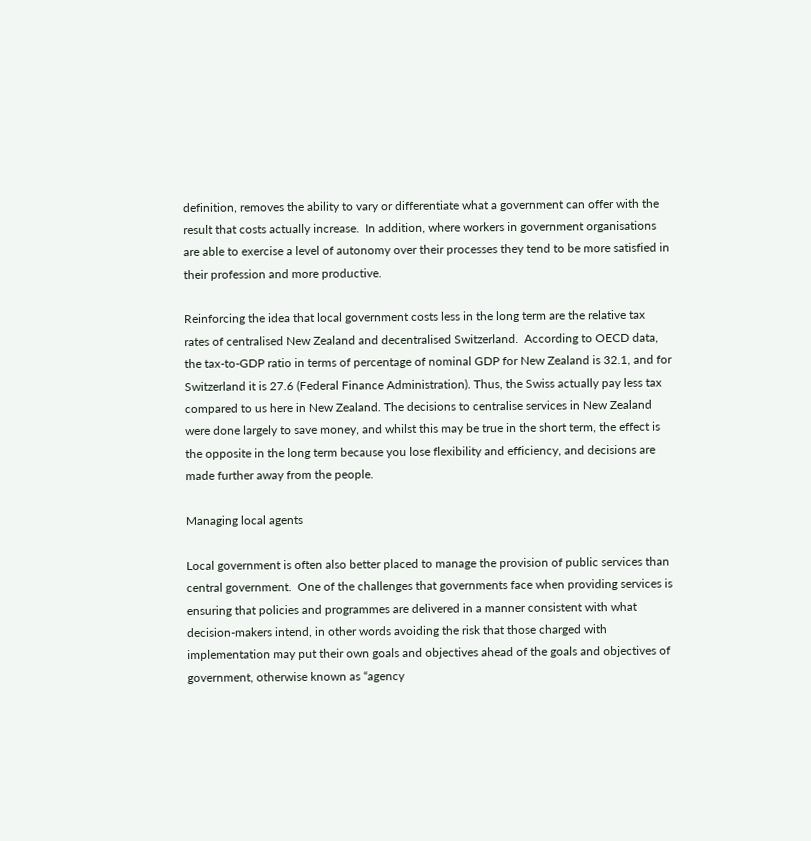definition, removes the ability to vary or differentiate what a government can offer with the result that costs actually increase.  In addition, where workers in government organisations are able to exercise a level of autonomy over their processes they tend to be more satisfied in their profession and more productive.

Reinforcing the idea that local government costs less in the long term are the relative tax rates of centralised New Zealand and decentralised Switzerland.  According to OECD data, the tax-to-GDP ratio in terms of percentage of nominal GDP for New Zealand is 32.1, and for Switzerland it is 27.6 (Federal Finance Administration). Thus, the Swiss actually pay less tax compared to us here in New Zealand. The decisions to centralise services in New Zealand were done largely to save money, and whilst this may be true in the short term, the effect is the opposite in the long term because you lose flexibility and efficiency, and decisions are made further away from the people.

Managing local agents

Local government is often also better placed to manage the provision of public services than central government.  One of the challenges that governments face when providing services is ensuring that policies and programmes are delivered in a manner consistent with what decision-makers intend, in other words avoiding the risk that those charged with implementation may put their own goals and objectives ahead of the goals and objectives of government, otherwise known as “agency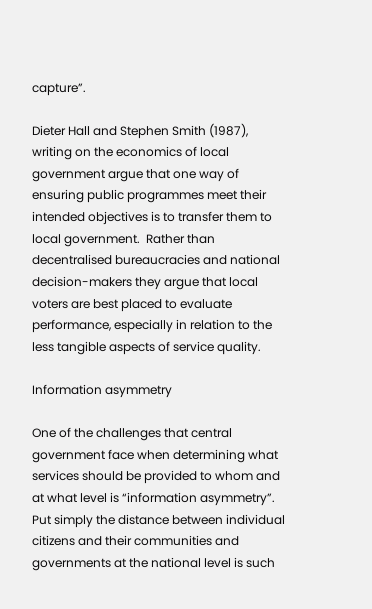capture”.

Dieter Hall and Stephen Smith (1987), writing on the economics of local government argue that one way of ensuring public programmes meet their intended objectives is to transfer them to local government.  Rather than decentralised bureaucracies and national decision-makers they argue that local voters are best placed to evaluate performance, especially in relation to the less tangible aspects of service quality.

Information asymmetry

One of the challenges that central government face when determining what services should be provided to whom and at what level is “information asymmetry”. Put simply the distance between individual citizens and their communities and governments at the national level is such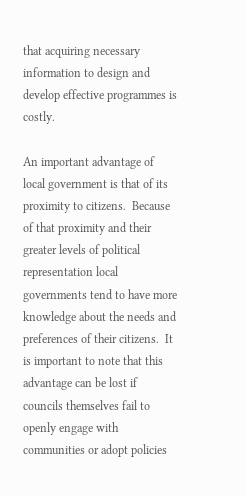that acquiring necessary information to design and develop effective programmes is costly.

An important advantage of local government is that of its proximity to citizens.  Because of that proximity and their greater levels of political representation local governments tend to have more knowledge about the needs and preferences of their citizens.  It is important to note that this advantage can be lost if councils themselves fail to openly engage with communities or adopt policies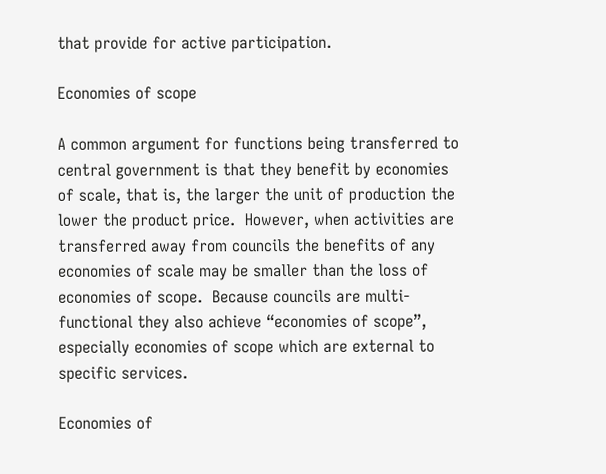that provide for active participation.

Economies of scope

A common argument for functions being transferred to central government is that they benefit by economies of scale, that is, the larger the unit of production the lower the product price.  However, when activities are transferred away from councils the benefits of any economies of scale may be smaller than the loss of economies of scope.  Because councils are multi-functional they also achieve “economies of scope”, especially economies of scope which are external to specific services.

Economies of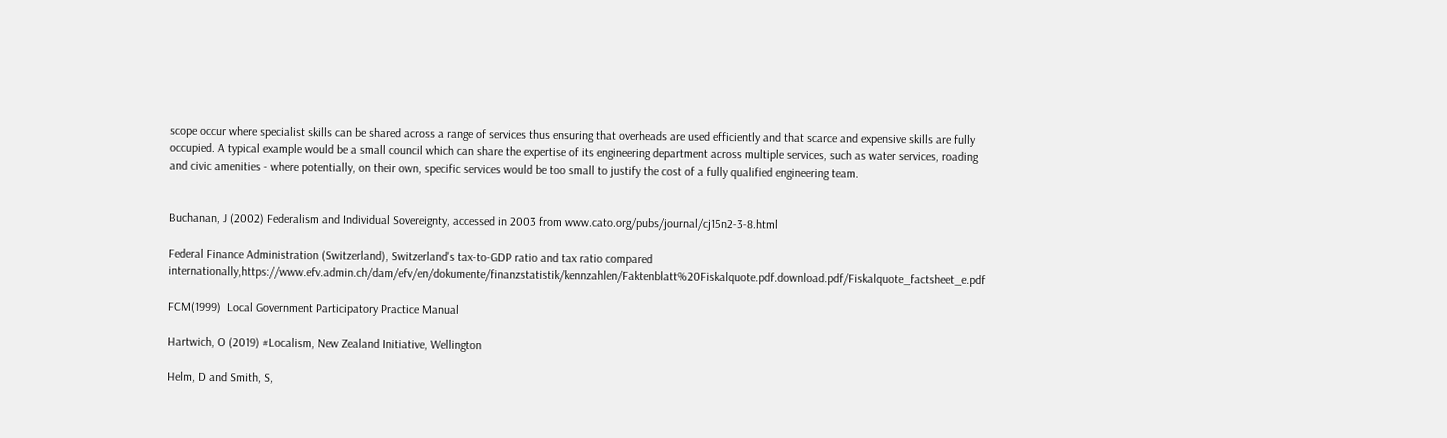scope occur where specialist skills can be shared across a range of services thus ensuring that overheads are used efficiently and that scarce and expensive skills are fully occupied. A typical example would be a small council which can share the expertise of its engineering department across multiple services, such as water services, roading and civic amenities - where potentially, on their own, specific services would be too small to justify the cost of a fully qualified engineering team.


Buchanan, J (2002) Federalism and Individual Sovereignty, accessed in 2003 from www.cato.org/pubs/journal/cj15n2-3-8.html

Federal Finance Administration (Switzerland), Switzerland's tax-to-GDP ratio and tax ratio compared internationally,https://www.efv.admin.ch/dam/efv/en/dokumente/finanzstatistik/kennzahlen/Faktenblatt%20Fiskalquote.pdf.download.pdf/Fiskalquote_factsheet_e.pdf

FCM(1999)  Local Government Participatory Practice Manual

Hartwich, O (2019) #Localism, New Zealand Initiative, Wellington

Helm, D and Smith, S,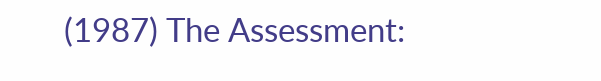(1987) The Assessment: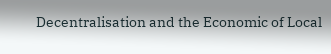Decentralisation and the Economic of Local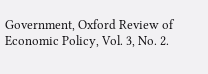Government, Oxford Review of Economic Policy, Vol. 3, No. 2.